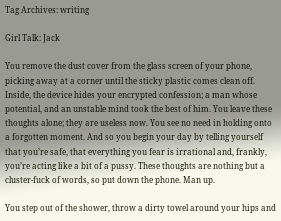Tag Archives: writing

Girl Talk: Jack

You remove the dust cover from the glass screen of your phone, picking away at a corner until the sticky plastic comes clean off. Inside, the device hides your encrypted confession; a man whose potential, and an unstable mind took the best of him. You leave these thoughts alone; they are useless now. You see no need in holding onto a forgotten moment. And so you begin your day by telling yourself that you’re safe, that everything you fear is irrational and, frankly, you’re acting like a bit of a pussy. These thoughts are nothing but a cluster-fuck of words, so put down the phone. Man up.

You step out of the shower, throw a dirty towel around your hips and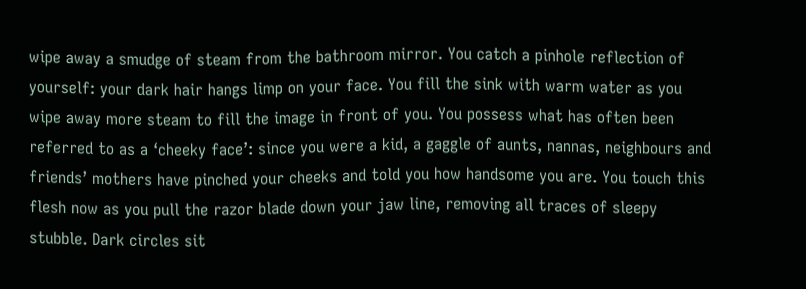wipe away a smudge of steam from the bathroom mirror. You catch a pinhole reflection of yourself: your dark hair hangs limp on your face. You fill the sink with warm water as you wipe away more steam to fill the image in front of you. You possess what has often been referred to as a ‘cheeky face’: since you were a kid, a gaggle of aunts, nannas, neighbours and friends’ mothers have pinched your cheeks and told you how handsome you are. You touch this flesh now as you pull the razor blade down your jaw line, removing all traces of sleepy stubble. Dark circles sit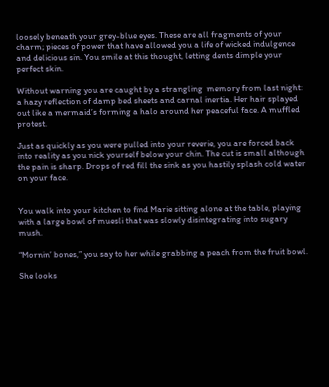loosely beneath your grey-blue eyes. These are all fragments of your charm; pieces of power that have allowed you a life of wicked indulgence and delicious sin. You smile at this thought, letting dents dimple your perfect skin.

Without warning you are caught by a strangling  memory from last night: a hazy reflection of damp bed sheets and carnal inertia. Her hair splayed out like a mermaid’s forming a halo around her peaceful face. A muffled protest.

Just as quickly as you were pulled into your reverie, you are forced back into reality as you nick yourself below your chin. The cut is small although the pain is sharp. Drops of red fill the sink as you hastily splash cold water on your face.


You walk into your kitchen to find Marie sitting alone at the table, playing with a large bowl of muesli that was slowly disintegrating into sugary mush.

“Mornin’ bones,” you say to her while grabbing a peach from the fruit bowl.

She looks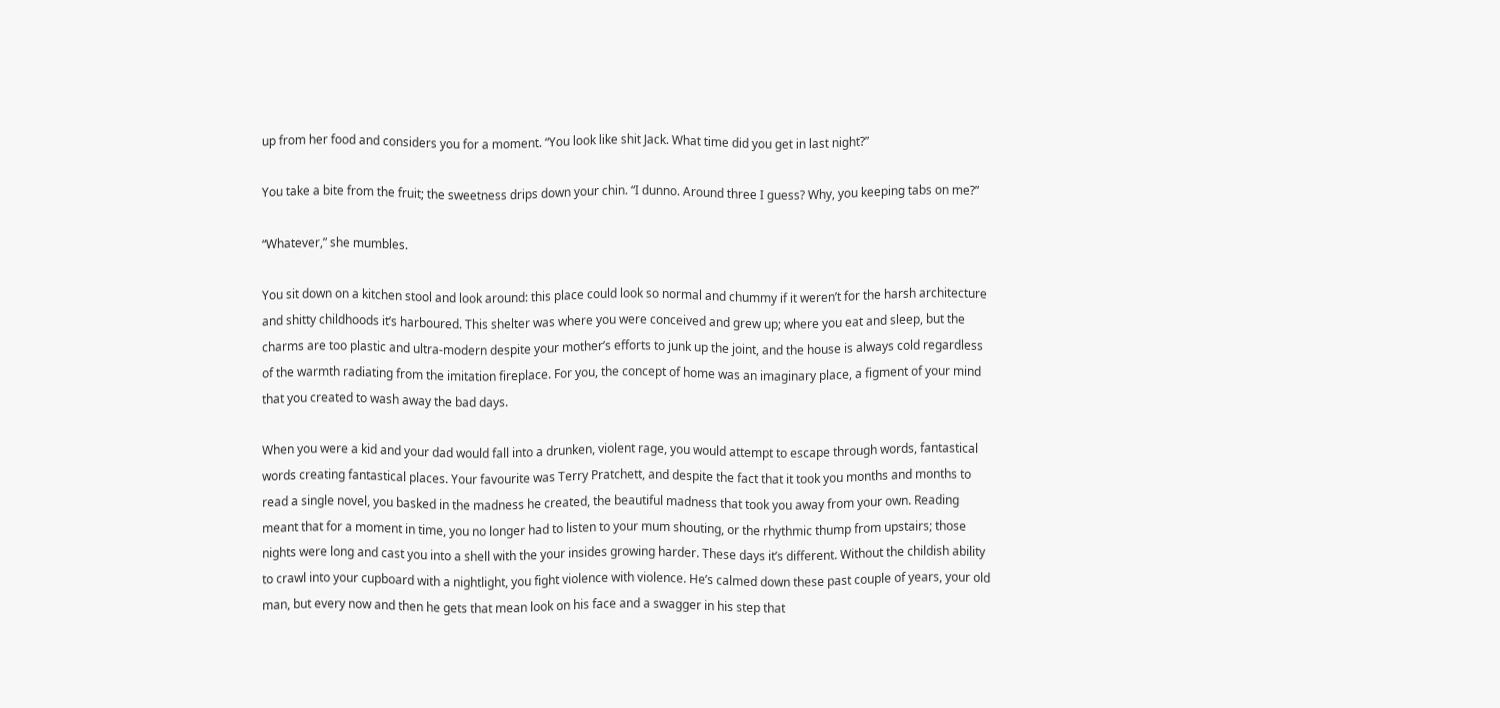up from her food and considers you for a moment. “You look like shit Jack. What time did you get in last night?”

You take a bite from the fruit; the sweetness drips down your chin. “I dunno. Around three I guess? Why, you keeping tabs on me?”

“Whatever,” she mumbles.

You sit down on a kitchen stool and look around: this place could look so normal and chummy if it weren’t for the harsh architecture and shitty childhoods it’s harboured. This shelter was where you were conceived and grew up; where you eat and sleep, but the charms are too plastic and ultra-modern despite your mother’s efforts to junk up the joint, and the house is always cold regardless of the warmth radiating from the imitation fireplace. For you, the concept of home was an imaginary place, a figment of your mind that you created to wash away the bad days.

When you were a kid and your dad would fall into a drunken, violent rage, you would attempt to escape through words, fantastical words creating fantastical places. Your favourite was Terry Pratchett, and despite the fact that it took you months and months to read a single novel, you basked in the madness he created, the beautiful madness that took you away from your own. Reading meant that for a moment in time, you no longer had to listen to your mum shouting, or the rhythmic thump from upstairs; those nights were long and cast you into a shell with the your insides growing harder. These days it’s different. Without the childish ability to crawl into your cupboard with a nightlight, you fight violence with violence. He’s calmed down these past couple of years, your old man, but every now and then he gets that mean look on his face and a swagger in his step that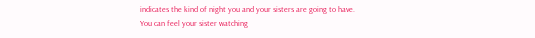indicates the kind of night you and your sisters are going to have.
You can feel your sister watching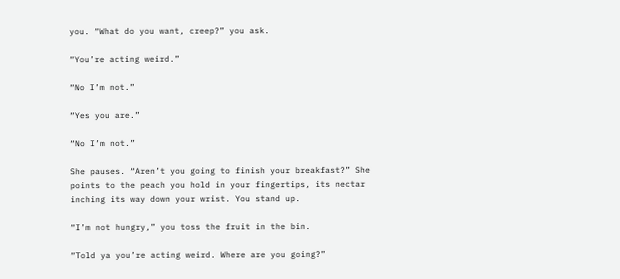you. “What do you want, creep?” you ask.

“You’re acting weird.”

“No I’m not.”

“Yes you are.”

“No I’m not.”

She pauses. “Aren’t you going to finish your breakfast?” She points to the peach you hold in your fingertips, its nectar inching its way down your wrist. You stand up.

“I’m not hungry,” you toss the fruit in the bin.

“Told ya you’re acting weird. Where are you going?”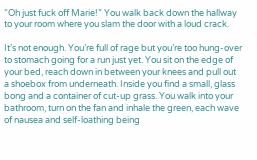“Oh just fuck off Marie!” You walk back down the hallway to your room where you slam the door with a loud crack.

It’s not enough. You’re full of rage but you’re too hung-over to stomach going for a run just yet. You sit on the edge of your bed, reach down in between your knees and pull out a shoebox from underneath. Inside you find a small, glass bong and a container of cut-up grass. You walk into your bathroom, turn on the fan and inhale the green, each wave of nausea and self-loathing being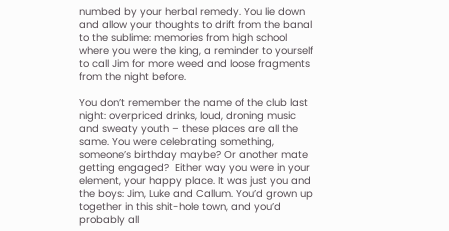numbed by your herbal remedy. You lie down and allow your thoughts to drift from the banal to the sublime: memories from high school where you were the king, a reminder to yourself to call Jim for more weed and loose fragments from the night before.

You don’t remember the name of the club last night: overpriced drinks, loud, droning music and sweaty youth – these places are all the same. You were celebrating something, someone’s birthday maybe? Or another mate getting engaged?  Either way you were in your element, your happy place. It was just you and the boys: Jim, Luke and Callum. You’d grown up together in this shit-hole town, and you’d probably all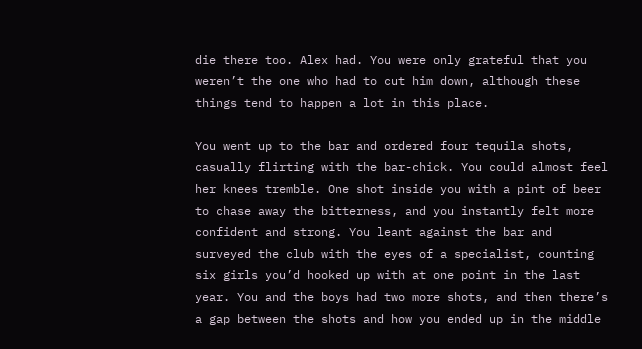die there too. Alex had. You were only grateful that you weren’t the one who had to cut him down, although these things tend to happen a lot in this place.

You went up to the bar and ordered four tequila shots, casually flirting with the bar-chick. You could almost feel her knees tremble. One shot inside you with a pint of beer to chase away the bitterness, and you instantly felt more confident and strong. You leant against the bar and surveyed the club with the eyes of a specialist, counting six girls you’d hooked up with at one point in the last year. You and the boys had two more shots, and then there’s a gap between the shots and how you ended up in the middle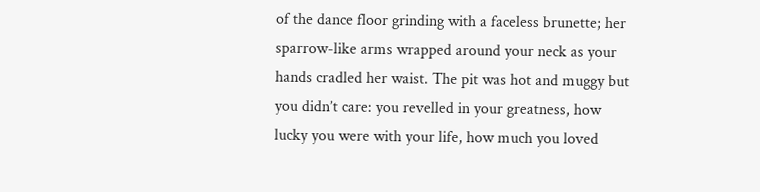of the dance floor grinding with a faceless brunette; her sparrow-like arms wrapped around your neck as your hands cradled her waist. The pit was hot and muggy but you didn’t care: you revelled in your greatness, how lucky you were with your life, how much you loved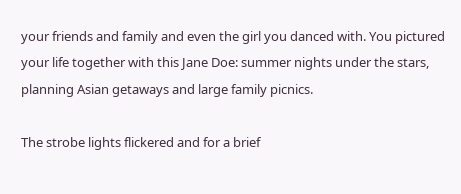your friends and family and even the girl you danced with. You pictured your life together with this Jane Doe: summer nights under the stars, planning Asian getaways and large family picnics.

The strobe lights flickered and for a brief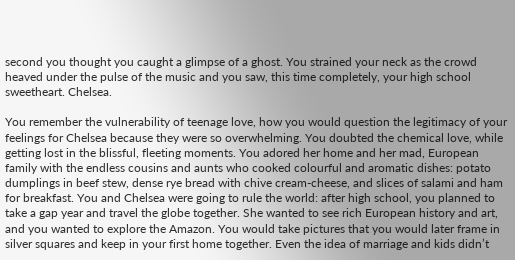second you thought you caught a glimpse of a ghost. You strained your neck as the crowd heaved under the pulse of the music and you saw, this time completely, your high school sweetheart. Chelsea.

You remember the vulnerability of teenage love, how you would question the legitimacy of your feelings for Chelsea because they were so overwhelming. You doubted the chemical love, while getting lost in the blissful, fleeting moments. You adored her home and her mad, European family with the endless cousins and aunts who cooked colourful and aromatic dishes: potato dumplings in beef stew, dense rye bread with chive cream-cheese, and slices of salami and ham for breakfast. You and Chelsea were going to rule the world: after high school, you planned to take a gap year and travel the globe together. She wanted to see rich European history and art, and you wanted to explore the Amazon. You would take pictures that you would later frame in silver squares and keep in your first home together. Even the idea of marriage and kids didn’t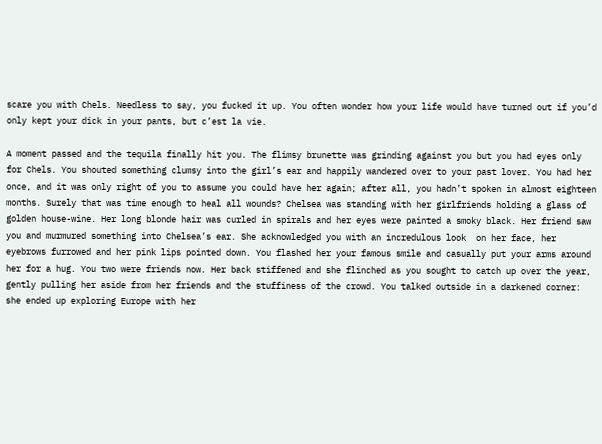scare you with Chels. Needless to say, you fucked it up. You often wonder how your life would have turned out if you’d only kept your dick in your pants, but c’est la vie.

A moment passed and the tequila finally hit you. The flimsy brunette was grinding against you but you had eyes only for Chels. You shouted something clumsy into the girl’s ear and happily wandered over to your past lover. You had her once, and it was only right of you to assume you could have her again; after all, you hadn’t spoken in almost eighteen months. Surely that was time enough to heal all wounds? Chelsea was standing with her girlfriends holding a glass of golden house-wine. Her long blonde hair was curled in spirals and her eyes were painted a smoky black. Her friend saw you and murmured something into Chelsea’s ear. She acknowledged you with an incredulous look  on her face, her eyebrows furrowed and her pink lips pointed down. You flashed her your famous smile and casually put your arms around her for a hug. You two were friends now. Her back stiffened and she flinched as you sought to catch up over the year, gently pulling her aside from her friends and the stuffiness of the crowd. You talked outside in a darkened corner: she ended up exploring Europe with her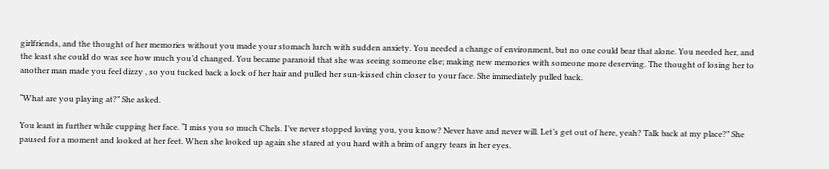girlfriends, and the thought of her memories without you made your stomach lurch with sudden anxiety. You needed a change of environment, but no one could bear that alone. You needed her, and the least she could do was see how much you’d changed. You became paranoid that she was seeing someone else; making new memories with someone more deserving. The thought of losing her to another man made you feel dizzy , so you tucked back a lock of her hair and pulled her sun-kissed chin closer to your face. She immediately pulled back.

“What are you playing at?” She asked.

You leant in further while cupping her face. “I miss you so much Chels. I’ve never stopped loving you, you know? Never have and never will. Let’s get out of here, yeah? Talk back at my place?” She paused for a moment and looked at her feet. When she looked up again she stared at you hard with a brim of angry tears in her eyes.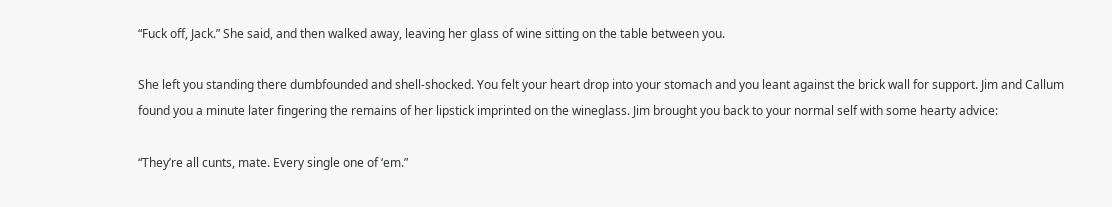“Fuck off, Jack.” She said, and then walked away, leaving her glass of wine sitting on the table between you.

She left you standing there dumbfounded and shell-shocked. You felt your heart drop into your stomach and you leant against the brick wall for support. Jim and Callum found you a minute later fingering the remains of her lipstick imprinted on the wineglass. Jim brought you back to your normal self with some hearty advice:

“They’re all cunts, mate. Every single one of ‘em.”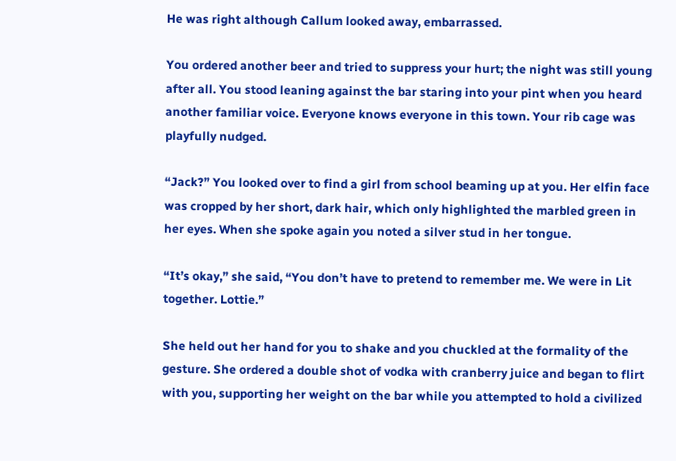He was right although Callum looked away, embarrassed.

You ordered another beer and tried to suppress your hurt; the night was still young after all. You stood leaning against the bar staring into your pint when you heard another familiar voice. Everyone knows everyone in this town. Your rib cage was playfully nudged.

“Jack?” You looked over to find a girl from school beaming up at you. Her elfin face was cropped by her short, dark hair, which only highlighted the marbled green in her eyes. When she spoke again you noted a silver stud in her tongue.

“It’s okay,” she said, “You don’t have to pretend to remember me. We were in Lit together. Lottie.”

She held out her hand for you to shake and you chuckled at the formality of the gesture. She ordered a double shot of vodka with cranberry juice and began to flirt with you, supporting her weight on the bar while you attempted to hold a civilized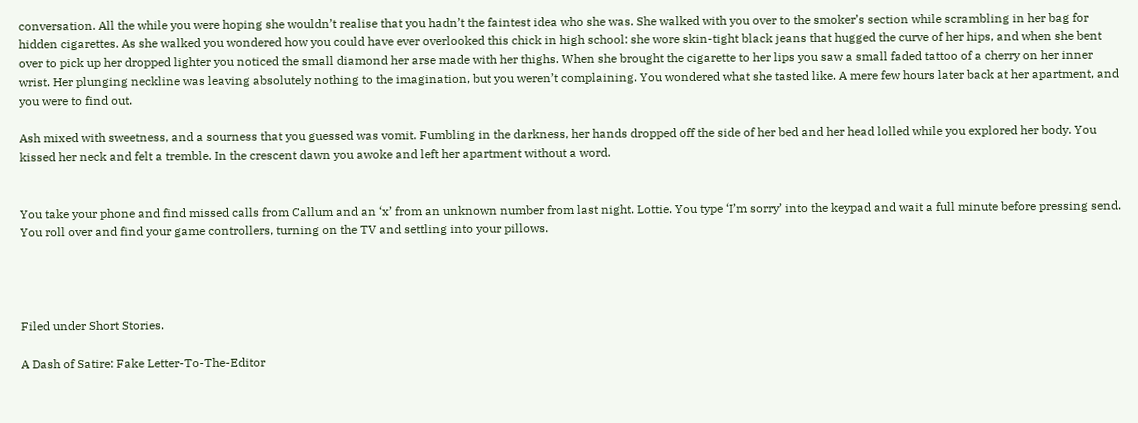conversation. All the while you were hoping she wouldn’t realise that you hadn’t the faintest idea who she was. She walked with you over to the smoker’s section while scrambling in her bag for hidden cigarettes. As she walked you wondered how you could have ever overlooked this chick in high school: she wore skin-tight black jeans that hugged the curve of her hips, and when she bent over to pick up her dropped lighter you noticed the small diamond her arse made with her thighs. When she brought the cigarette to her lips you saw a small faded tattoo of a cherry on her inner wrist. Her plunging neckline was leaving absolutely nothing to the imagination, but you weren’t complaining. You wondered what she tasted like. A mere few hours later back at her apartment, and you were to find out.

Ash mixed with sweetness, and a sourness that you guessed was vomit. Fumbling in the darkness, her hands dropped off the side of her bed and her head lolled while you explored her body. You kissed her neck and felt a tremble. In the crescent dawn you awoke and left her apartment without a word.


You take your phone and find missed calls from Callum and an ‘x’ from an unknown number from last night. Lottie. You type ‘I’m sorry’ into the keypad and wait a full minute before pressing send. You roll over and find your game controllers, turning on the TV and settling into your pillows.




Filed under Short Stories.

A Dash of Satire: Fake Letter-To-The-Editor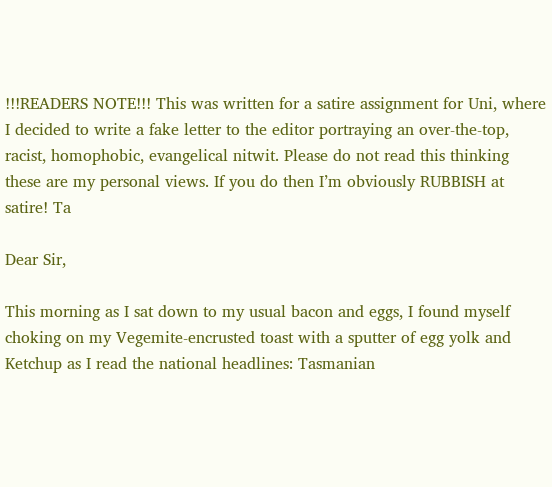!!!READERS NOTE!!! This was written for a satire assignment for Uni, where I decided to write a fake letter to the editor portraying an over-the-top, racist, homophobic, evangelical nitwit. Please do not read this thinking these are my personal views. If you do then I’m obviously RUBBISH at satire! Ta

Dear Sir,

This morning as I sat down to my usual bacon and eggs, I found myself choking on my Vegemite-encrusted toast with a sputter of egg yolk and Ketchup as I read the national headlines: Tasmanian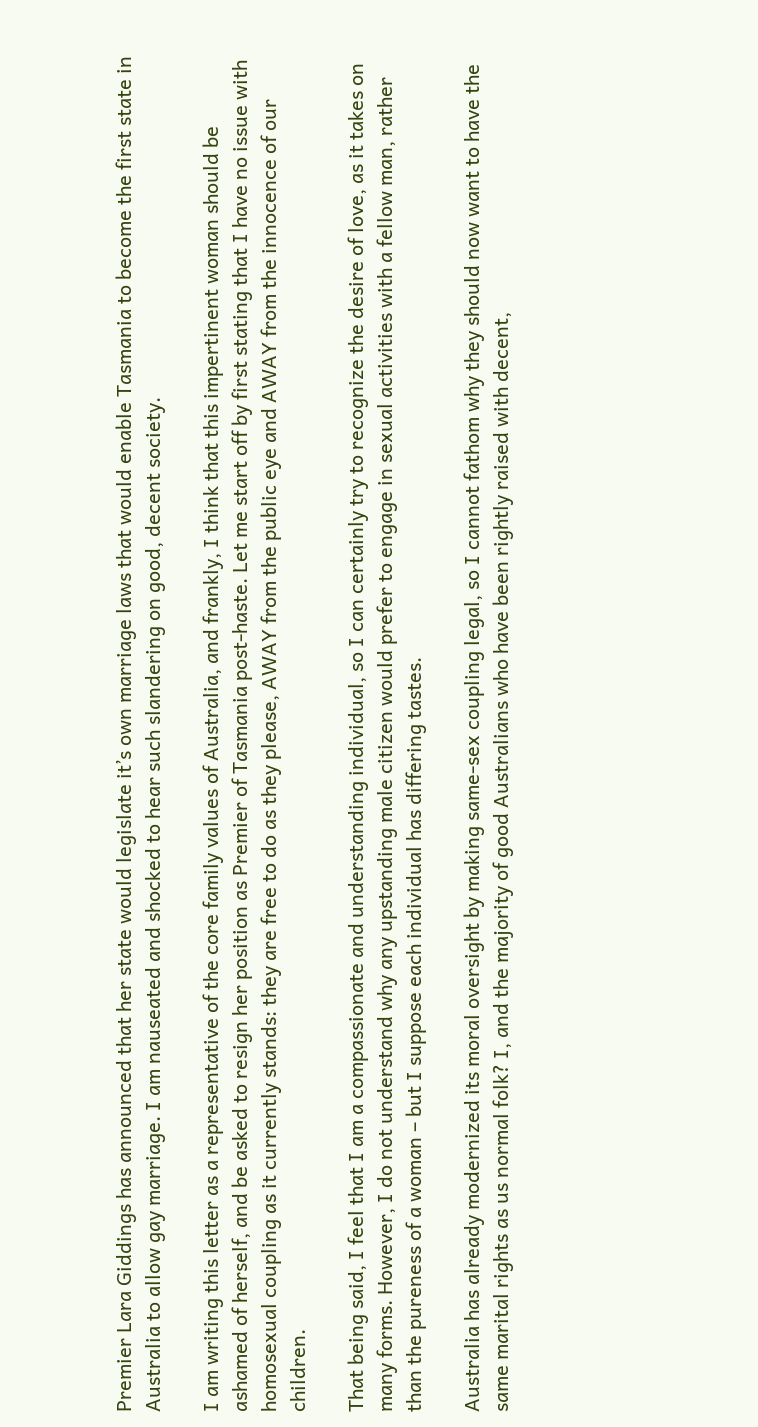Premier Lara Giddings has announced that her state would legislate it’s own marriage laws that would enable Tasmania to become the first state in Australia to allow gay marriage. I am nauseated and shocked to hear such slandering on good, decent society.

I am writing this letter as a representative of the core family values of Australia, and frankly, I think that this impertinent woman should be ashamed of herself, and be asked to resign her position as Premier of Tasmania post-haste. Let me start off by first stating that I have no issue with homosexual coupling as it currently stands: they are free to do as they please, AWAY from the public eye and AWAY from the innocence of our children.

That being said, I feel that I am a compassionate and understanding individual, so I can certainly try to recognize the desire of love, as it takes on many forms. However, I do not understand why any upstanding male citizen would prefer to engage in sexual activities with a fellow man, rather than the pureness of a woman – but I suppose each individual has differing tastes.

Australia has already modernized its moral oversight by making same-sex coupling legal, so I cannot fathom why they should now want to have the same marital rights as us normal folk? I, and the majority of good Australians who have been rightly raised with decent,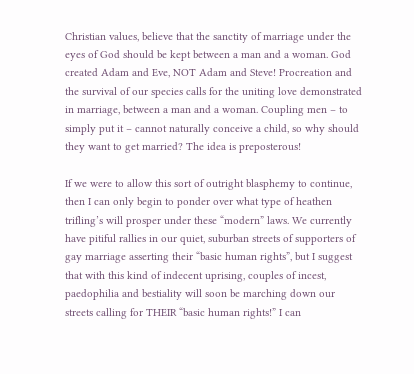Christian values, believe that the sanctity of marriage under the eyes of God should be kept between a man and a woman. God created Adam and Eve, NOT Adam and Steve! Procreation and the survival of our species calls for the uniting love demonstrated in marriage, between a man and a woman. Coupling men – to simply put it – cannot naturally conceive a child, so why should they want to get married? The idea is preposterous!

If we were to allow this sort of outright blasphemy to continue, then I can only begin to ponder over what type of heathen trifling’s will prosper under these “modern” laws. We currently have pitiful rallies in our quiet, suburban streets of supporters of gay marriage asserting their “basic human rights”, but I suggest that with this kind of indecent uprising, couples of incest, paedophilia and bestiality will soon be marching down our streets calling for THEIR “basic human rights!” I can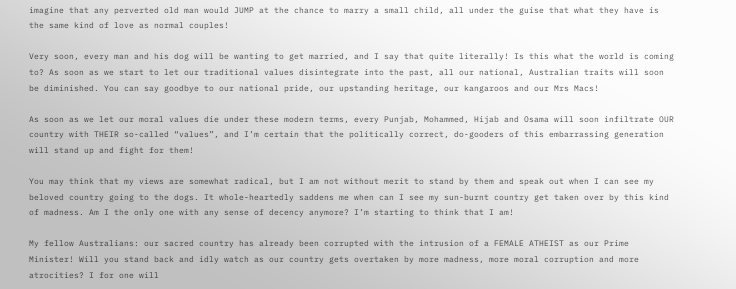imagine that any perverted old man would JUMP at the chance to marry a small child, all under the guise that what they have is the same kind of love as normal couples!

Very soon, every man and his dog will be wanting to get married, and I say that quite literally! Is this what the world is coming to? As soon as we start to let our traditional values disintegrate into the past, all our national, Australian traits will soon be diminished. You can say goodbye to our national pride, our upstanding heritage, our kangaroos and our Mrs Macs!

As soon as we let our moral values die under these modern terms, every Punjab, Mohammed, Hijab and Osama will soon infiltrate OUR country with THEIR so-called “values”, and I’m certain that the politically correct, do-gooders of this embarrassing generation will stand up and fight for them!

You may think that my views are somewhat radical, but I am not without merit to stand by them and speak out when I can see my beloved country going to the dogs. It whole-heartedly saddens me when can I see my sun-burnt country get taken over by this kind of madness. Am I the only one with any sense of decency anymore? I’m starting to think that I am!

My fellow Australians: our sacred country has already been corrupted with the intrusion of a FEMALE ATHEIST as our Prime Minister! Will you stand back and idly watch as our country gets overtaken by more madness, more moral corruption and more atrocities? I for one will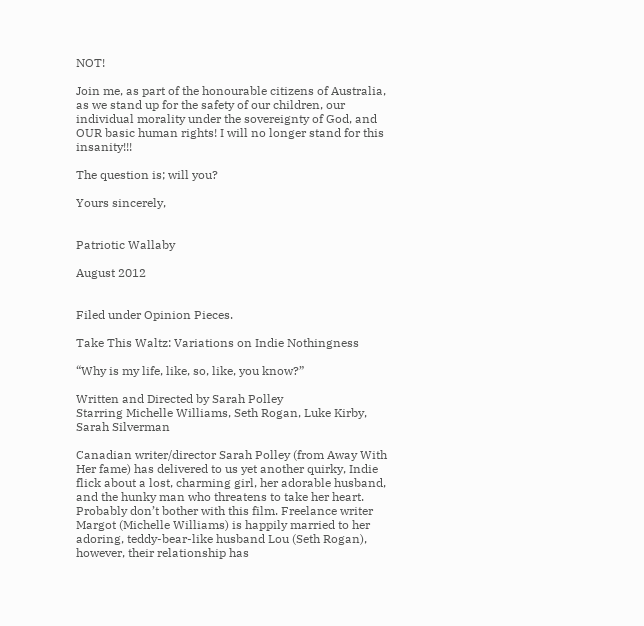NOT!

Join me, as part of the honourable citizens of Australia, as we stand up for the safety of our children, our individual morality under the sovereignty of God, and OUR basic human rights! I will no longer stand for this insanity!!!

The question is; will you?

Yours sincerely,


Patriotic Wallaby

August 2012


Filed under Opinion Pieces.

Take This Waltz: Variations on Indie Nothingness

“Why is my life, like, so, like, you know?”

Written and Directed by Sarah Polley
Starring Michelle Williams, Seth Rogan, Luke Kirby, Sarah Silverman

Canadian writer/director Sarah Polley (from Away With Her fame) has delivered to us yet another quirky, Indie flick about a lost, charming girl, her adorable husband, and the hunky man who threatens to take her heart. Probably don’t bother with this film. Freelance writer Margot (Michelle Williams) is happily married to her adoring, teddy-bear-like husband Lou (Seth Rogan), however, their relationship has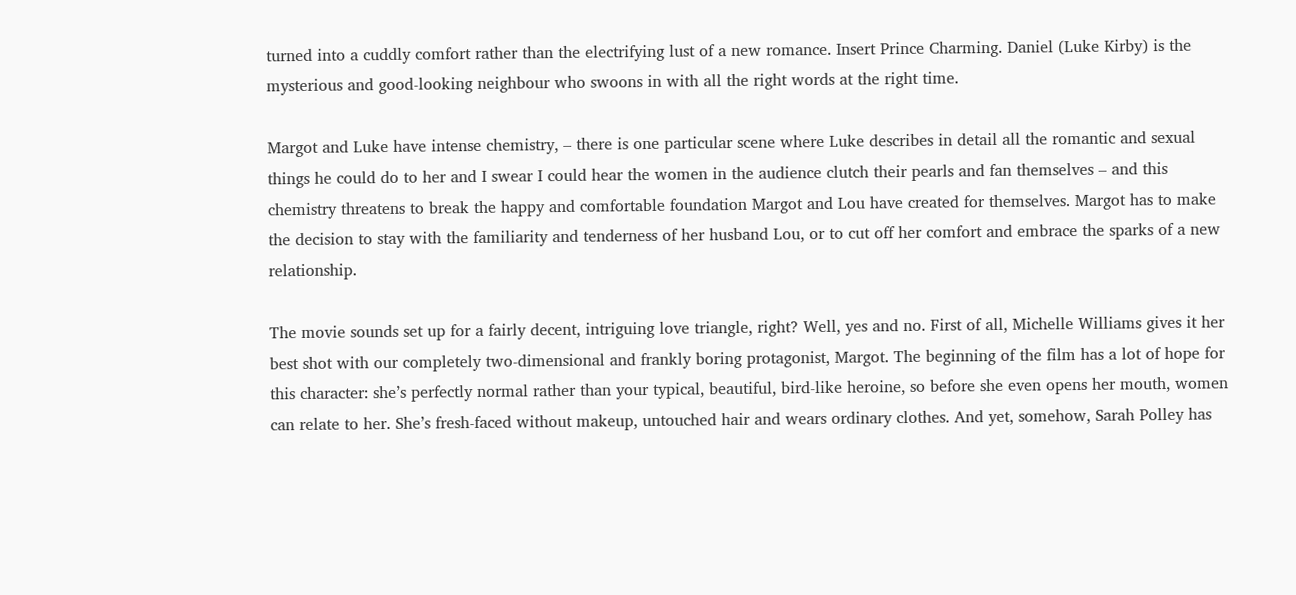turned into a cuddly comfort rather than the electrifying lust of a new romance. Insert Prince Charming. Daniel (Luke Kirby) is the mysterious and good-looking neighbour who swoons in with all the right words at the right time.

Margot and Luke have intense chemistry, – there is one particular scene where Luke describes in detail all the romantic and sexual things he could do to her and I swear I could hear the women in the audience clutch their pearls and fan themselves – and this chemistry threatens to break the happy and comfortable foundation Margot and Lou have created for themselves. Margot has to make the decision to stay with the familiarity and tenderness of her husband Lou, or to cut off her comfort and embrace the sparks of a new relationship.

The movie sounds set up for a fairly decent, intriguing love triangle, right? Well, yes and no. First of all, Michelle Williams gives it her best shot with our completely two-dimensional and frankly boring protagonist, Margot. The beginning of the film has a lot of hope for this character: she’s perfectly normal rather than your typical, beautiful, bird-like heroine, so before she even opens her mouth, women can relate to her. She’s fresh-faced without makeup, untouched hair and wears ordinary clothes. And yet, somehow, Sarah Polley has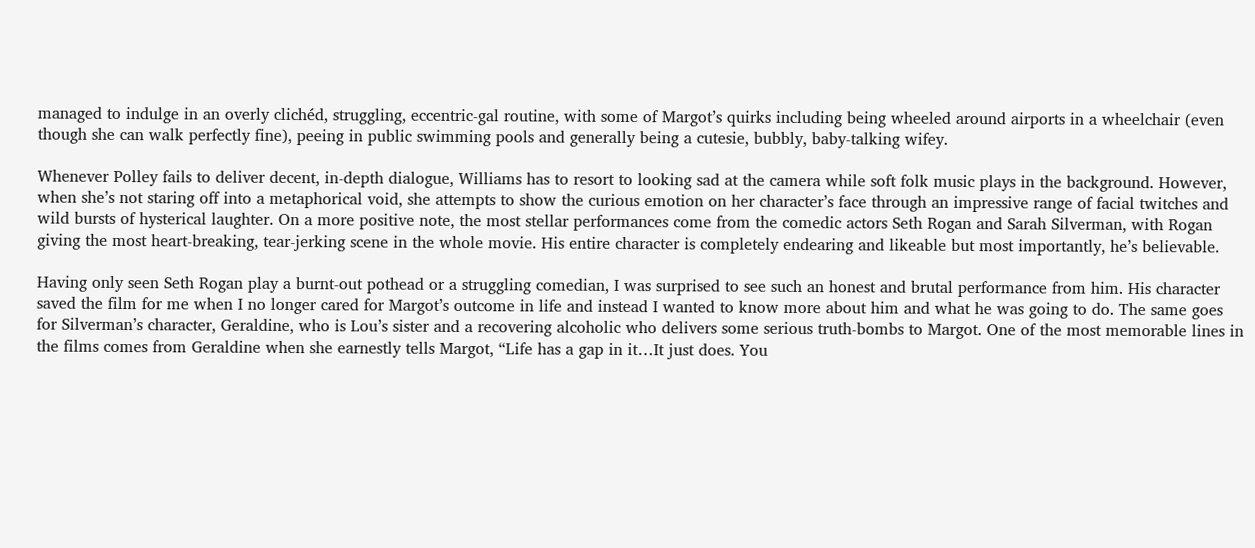managed to indulge in an overly clichéd, struggling, eccentric-gal routine, with some of Margot’s quirks including being wheeled around airports in a wheelchair (even though she can walk perfectly fine), peeing in public swimming pools and generally being a cutesie, bubbly, baby-talking wifey.

Whenever Polley fails to deliver decent, in-depth dialogue, Williams has to resort to looking sad at the camera while soft folk music plays in the background. However, when she’s not staring off into a metaphorical void, she attempts to show the curious emotion on her character’s face through an impressive range of facial twitches and wild bursts of hysterical laughter. On a more positive note, the most stellar performances come from the comedic actors Seth Rogan and Sarah Silverman, with Rogan giving the most heart-breaking, tear-jerking scene in the whole movie. His entire character is completely endearing and likeable but most importantly, he’s believable.

Having only seen Seth Rogan play a burnt-out pothead or a struggling comedian, I was surprised to see such an honest and brutal performance from him. His character saved the film for me when I no longer cared for Margot’s outcome in life and instead I wanted to know more about him and what he was going to do. The same goes for Silverman’s character, Geraldine, who is Lou’s sister and a recovering alcoholic who delivers some serious truth-bombs to Margot. One of the most memorable lines in the films comes from Geraldine when she earnestly tells Margot, “Life has a gap in it…It just does. You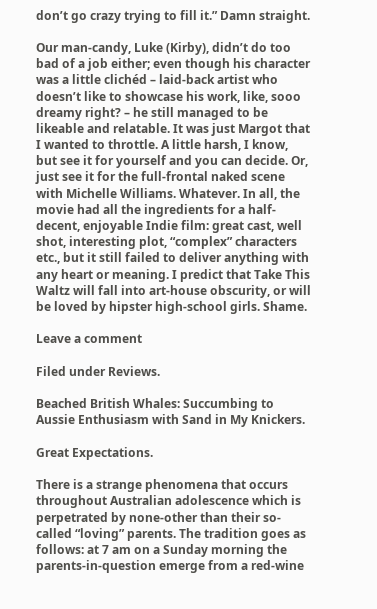don’t go crazy trying to fill it.” Damn straight.

Our man-candy, Luke (Kirby), didn’t do too bad of a job either; even though his character was a little clichéd – laid-back artist who doesn’t like to showcase his work, like, sooo dreamy right? – he still managed to be likeable and relatable. It was just Margot that I wanted to throttle. A little harsh, I know, but see it for yourself and you can decide. Or, just see it for the full-frontal naked scene with Michelle Williams. Whatever. In all, the movie had all the ingredients for a half-decent, enjoyable Indie film: great cast, well shot, interesting plot, “complex” characters etc., but it still failed to deliver anything with any heart or meaning. I predict that Take This Waltz will fall into art-house obscurity, or will be loved by hipster high-school girls. Shame.

Leave a comment

Filed under Reviews.

Beached British Whales: Succumbing to Aussie Enthusiasm with Sand in My Knickers.

Great Expectations.

There is a strange phenomena that occurs throughout Australian adolescence which is perpetrated by none-other than their so-called “loving” parents. The tradition goes as follows: at 7 am on a Sunday morning the parents-in-question emerge from a red-wine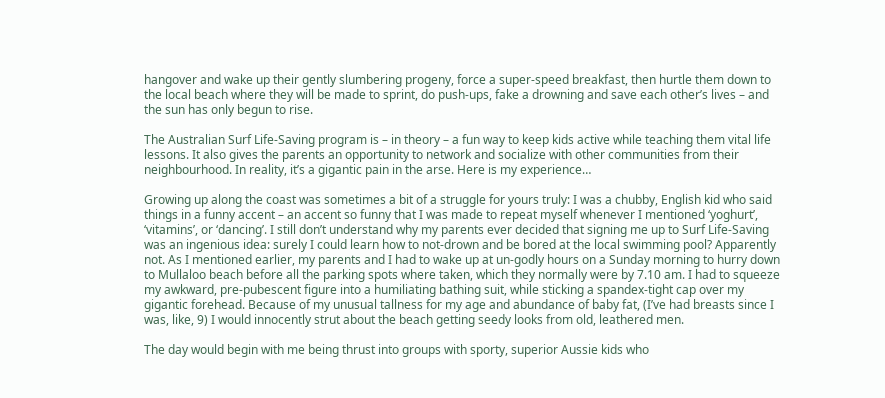hangover and wake up their gently slumbering progeny, force a super-speed breakfast, then hurtle them down to the local beach where they will be made to sprint, do push-ups, fake a drowning and save each other’s lives – and the sun has only begun to rise.

The Australian Surf Life-Saving program is – in theory – a fun way to keep kids active while teaching them vital life lessons. It also gives the parents an opportunity to network and socialize with other communities from their neighbourhood. In reality, it’s a gigantic pain in the arse. Here is my experience…

Growing up along the coast was sometimes a bit of a struggle for yours truly: I was a chubby, English kid who said things in a funny accent – an accent so funny that I was made to repeat myself whenever I mentioned ‘yoghurt’, ‘vitamins’, or ‘dancing’. I still don’t understand why my parents ever decided that signing me up to Surf Life-Saving was an ingenious idea: surely I could learn how to not-drown and be bored at the local swimming pool? Apparently not. As I mentioned earlier, my parents and I had to wake up at un-godly hours on a Sunday morning to hurry down to Mullaloo beach before all the parking spots where taken, which they normally were by 7.10 am. I had to squeeze my awkward, pre-pubescent figure into a humiliating bathing suit, while sticking a spandex-tight cap over my gigantic forehead. Because of my unusual tallness for my age and abundance of baby fat, (I’ve had breasts since I was, like, 9) I would innocently strut about the beach getting seedy looks from old, leathered men.

The day would begin with me being thrust into groups with sporty, superior Aussie kids who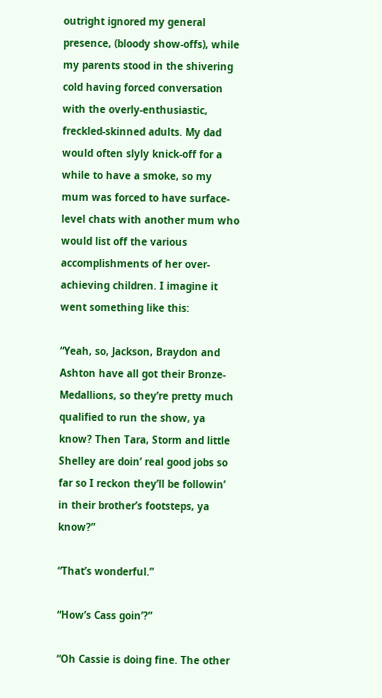outright ignored my general presence, (bloody show-offs), while my parents stood in the shivering cold having forced conversation with the overly-enthusiastic, freckled-skinned adults. My dad would often slyly knick-off for a while to have a smoke, so my mum was forced to have surface-level chats with another mum who would list off the various accomplishments of her over-achieving children. I imagine it went something like this:

“Yeah, so, Jackson, Braydon and Ashton have all got their Bronze-Medallions, so they’re pretty much qualified to run the show, ya know? Then Tara, Storm and little Shelley are doin’ real good jobs so far so I reckon they’ll be followin’ in their brother’s footsteps, ya know?”

“That’s wonderful.”

“How’s Cass goin’?”

“Oh Cassie is doing fine. The other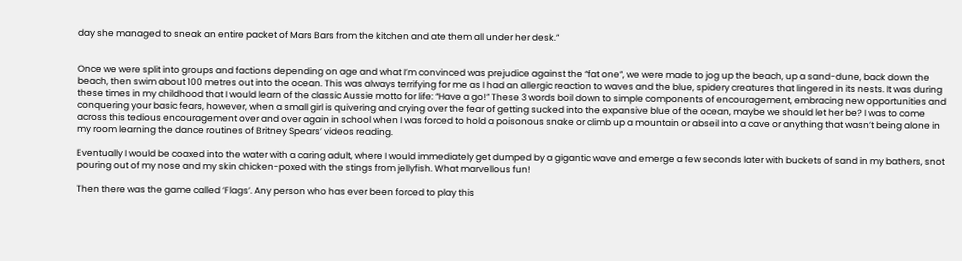day she managed to sneak an entire packet of Mars Bars from the kitchen and ate them all under her desk.”


Once we were split into groups and factions depending on age and what I’m convinced was prejudice against the “fat one”, we were made to jog up the beach, up a sand-dune, back down the beach, then swim about 100 metres out into the ocean. This was always terrifying for me as I had an allergic reaction to waves and the blue, spidery creatures that lingered in its nests. It was during these times in my childhood that I would learn of the classic Aussie motto for life: “Have a go!” These 3 words boil down to simple components of encouragement, embracing new opportunities and conquering your basic fears, however, when a small girl is quivering and crying over the fear of getting sucked into the expansive blue of the ocean, maybe we should let her be? I was to come across this tedious encouragement over and over again in school when I was forced to hold a poisonous snake or climb up a mountain or abseil into a cave or anything that wasn’t being alone in my room learning the dance routines of Britney Spears’ videos reading.

Eventually I would be coaxed into the water with a caring adult, where I would immediately get dumped by a gigantic wave and emerge a few seconds later with buckets of sand in my bathers, snot pouring out of my nose and my skin chicken-poxed with the stings from jellyfish. What marvellous fun!

Then there was the game called ‘Flags’. Any person who has ever been forced to play this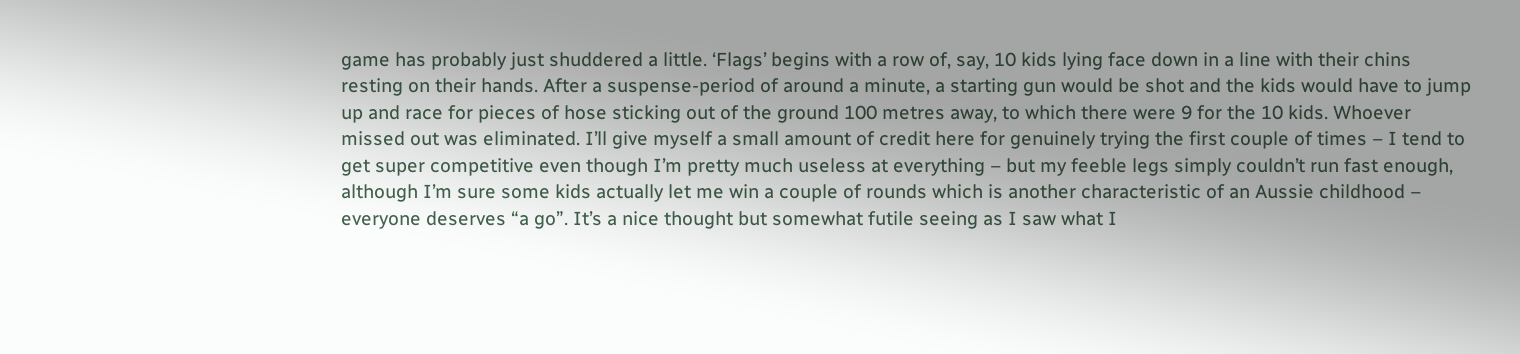game has probably just shuddered a little. ‘Flags’ begins with a row of, say, 10 kids lying face down in a line with their chins resting on their hands. After a suspense-period of around a minute, a starting gun would be shot and the kids would have to jump up and race for pieces of hose sticking out of the ground 100 metres away, to which there were 9 for the 10 kids. Whoever missed out was eliminated. I’ll give myself a small amount of credit here for genuinely trying the first couple of times – I tend to get super competitive even though I’m pretty much useless at everything – but my feeble legs simply couldn’t run fast enough, although I’m sure some kids actually let me win a couple of rounds which is another characteristic of an Aussie childhood – everyone deserves “a go”. It’s a nice thought but somewhat futile seeing as I saw what I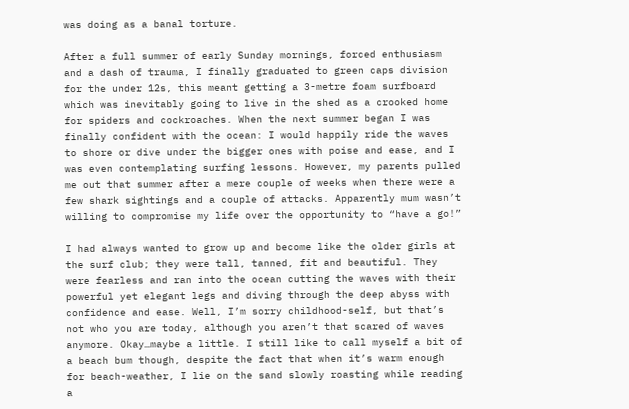was doing as a banal torture.

After a full summer of early Sunday mornings, forced enthusiasm and a dash of trauma, I finally graduated to green caps division for the under 12s, this meant getting a 3-metre foam surfboard which was inevitably going to live in the shed as a crooked home for spiders and cockroaches. When the next summer began I was finally confident with the ocean: I would happily ride the waves to shore or dive under the bigger ones with poise and ease, and I was even contemplating surfing lessons. However, my parents pulled me out that summer after a mere couple of weeks when there were a few shark sightings and a couple of attacks. Apparently mum wasn’t willing to compromise my life over the opportunity to “have a go!”

I had always wanted to grow up and become like the older girls at the surf club; they were tall, tanned, fit and beautiful. They were fearless and ran into the ocean cutting the waves with their powerful yet elegant legs and diving through the deep abyss with confidence and ease. Well, I’m sorry childhood-self, but that’s not who you are today, although you aren’t that scared of waves anymore. Okay…maybe a little. I still like to call myself a bit of a beach bum though, despite the fact that when it’s warm enough for beach-weather, I lie on the sand slowly roasting while reading a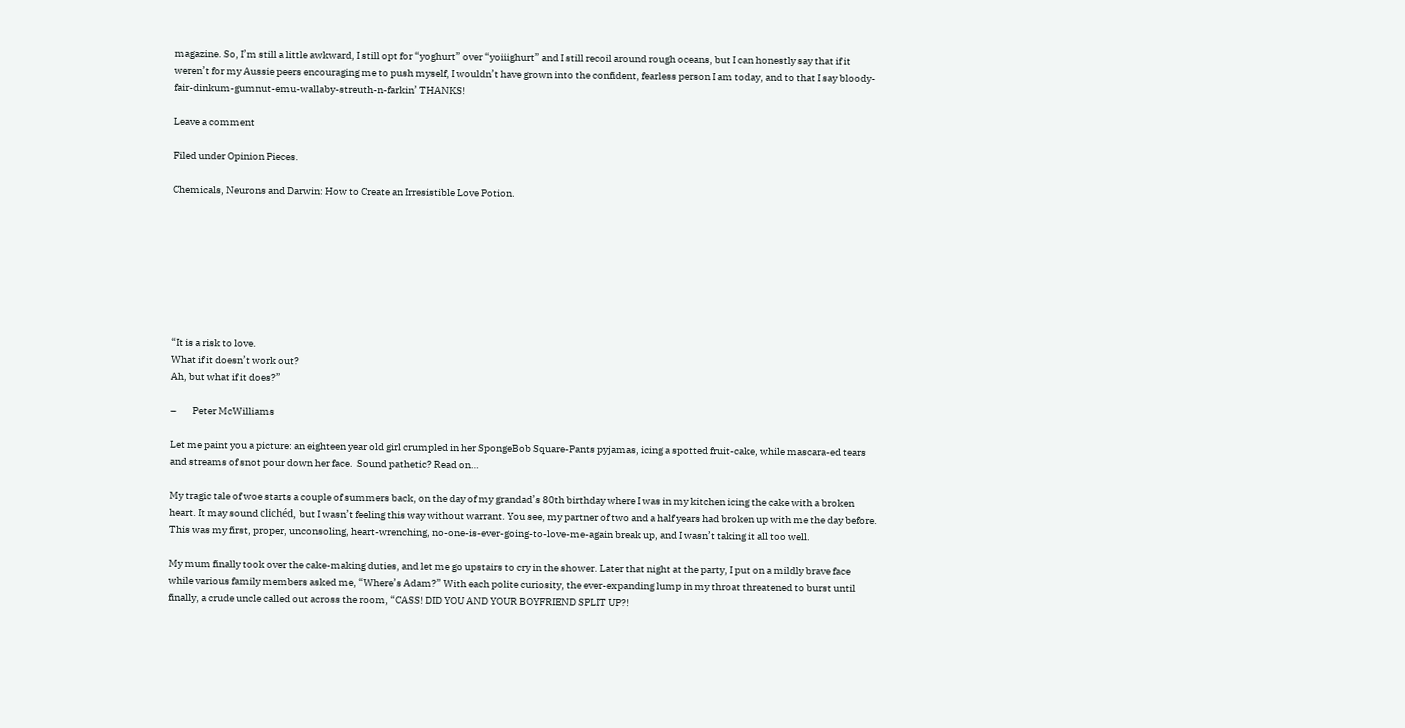magazine. So, I’m still a little awkward, I still opt for “yoghurt” over “yoiiighurt” and I still recoil around rough oceans, but I can honestly say that if it weren’t for my Aussie peers encouraging me to push myself, I wouldn’t have grown into the confident, fearless person I am today, and to that I say bloody-fair-dinkum-gumnut-emu-wallaby-streuth-n-farkin’ THANKS!

Leave a comment

Filed under Opinion Pieces.

Chemicals, Neurons and Darwin: How to Create an Irresistible Love Potion.








“It is a risk to love.
What if it doesn’t work out?
Ah, but what if it does?”

–        Peter McWilliams

Let me paint you a picture: an eighteen year old girl crumpled in her SpongeBob Square-Pants pyjamas, icing a spotted fruit-cake, while mascara-ed tears and streams of snot pour down her face.  Sound pathetic? Read on…

My tragic tale of woe starts a couple of summers back, on the day of my grandad’s 80th birthday where I was in my kitchen icing the cake with a broken heart. It may sound clichéd, but I wasn’t feeling this way without warrant. You see, my partner of two and a half years had broken up with me the day before. This was my first, proper, unconsoling, heart-wrenching, no-one-is-ever-going-to-love-me-again break up, and I wasn’t taking it all too well.

My mum finally took over the cake-making duties, and let me go upstairs to cry in the shower. Later that night at the party, I put on a mildly brave face while various family members asked me, “Where’s Adam?” With each polite curiosity, the ever-expanding lump in my throat threatened to burst until finally, a crude uncle called out across the room, “CASS! DID YOU AND YOUR BOYFRIEND SPLIT UP?!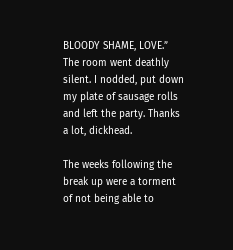BLOODY SHAME, LOVE.” The room went deathly silent. I nodded, put down my plate of sausage rolls and left the party. Thanks a lot, dickhead.

The weeks following the break up were a torment of not being able to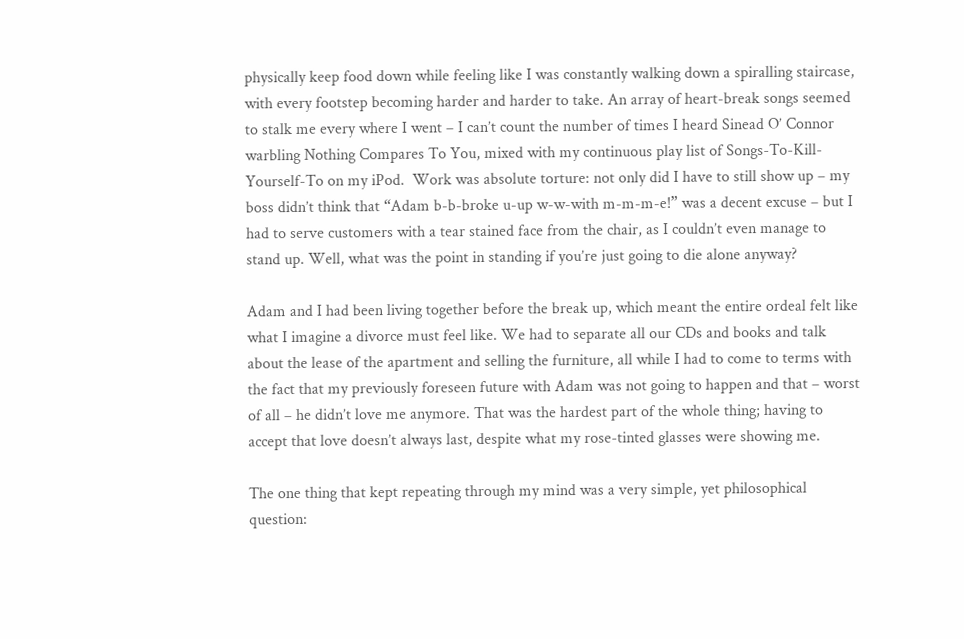physically keep food down while feeling like I was constantly walking down a spiralling staircase, with every footstep becoming harder and harder to take. An array of heart-break songs seemed to stalk me every where I went – I can’t count the number of times I heard Sinead O’ Connor warbling Nothing Compares To You, mixed with my continuous play list of Songs-To-Kill-Yourself-To on my iPod.  Work was absolute torture: not only did I have to still show up – my boss didn’t think that “Adam b-b-broke u-up w-w-with m-m-m-e!” was a decent excuse – but I had to serve customers with a tear stained face from the chair, as I couldn’t even manage to stand up. Well, what was the point in standing if you’re just going to die alone anyway?

Adam and I had been living together before the break up, which meant the entire ordeal felt like what I imagine a divorce must feel like. We had to separate all our CDs and books and talk about the lease of the apartment and selling the furniture, all while I had to come to terms with the fact that my previously foreseen future with Adam was not going to happen and that – worst of all – he didn’t love me anymore. That was the hardest part of the whole thing; having to accept that love doesn’t always last, despite what my rose-tinted glasses were showing me.

The one thing that kept repeating through my mind was a very simple, yet philosophical question: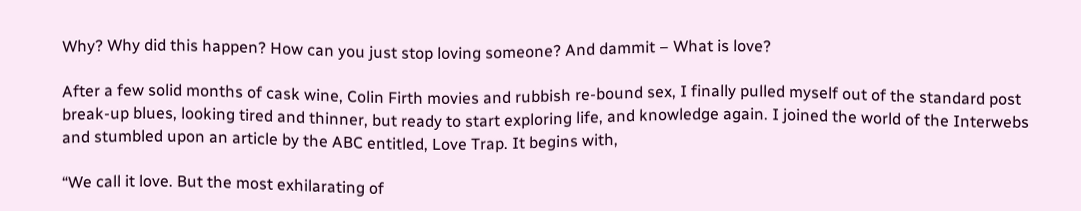Why? Why did this happen? How can you just stop loving someone? And dammit – What is love?

After a few solid months of cask wine, Colin Firth movies and rubbish re-bound sex, I finally pulled myself out of the standard post break-up blues, looking tired and thinner, but ready to start exploring life, and knowledge again. I joined the world of the Interwebs and stumbled upon an article by the ABC entitled, Love Trap. It begins with,

“We call it love. But the most exhilarating of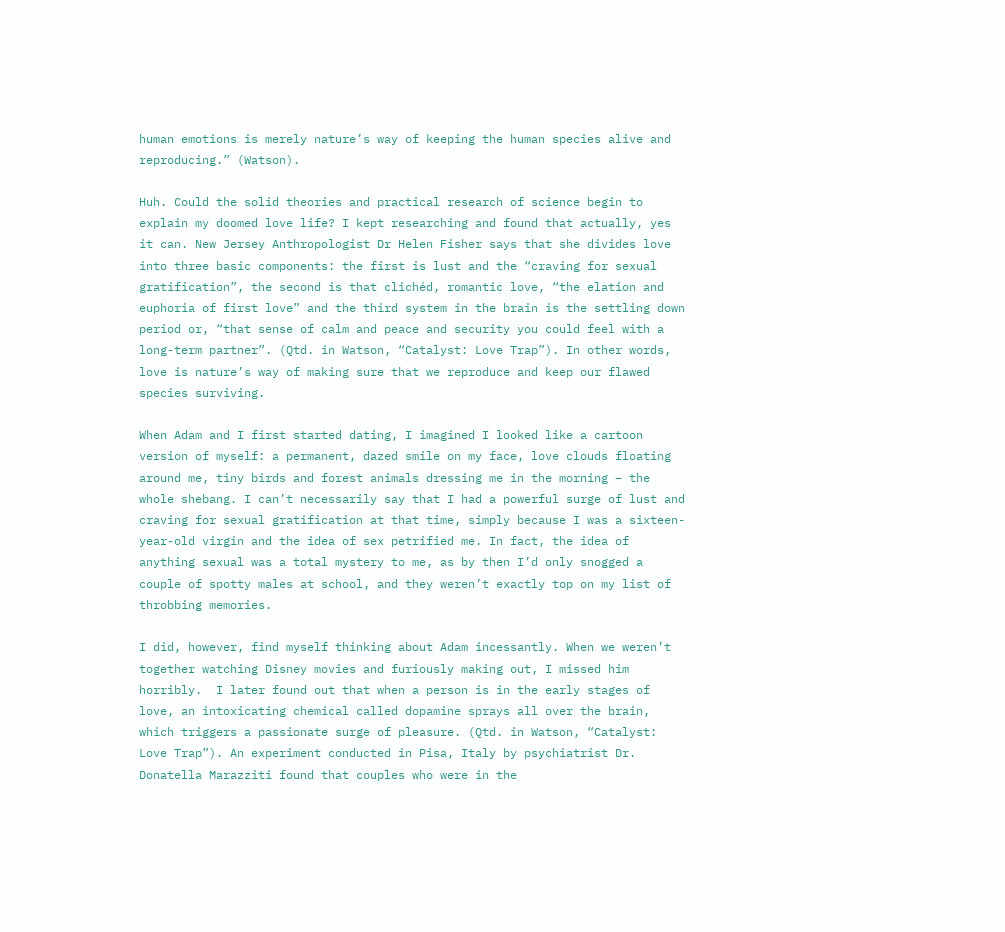human emotions is merely nature’s way of keeping the human species alive and reproducing.” (Watson).

Huh. Could the solid theories and practical research of science begin to explain my doomed love life? I kept researching and found that actually, yes it can. New Jersey Anthropologist Dr Helen Fisher says that she divides love into three basic components: the first is lust and the “craving for sexual gratification”, the second is that clichéd, romantic love, “the elation and euphoria of first love” and the third system in the brain is the settling down period or, “that sense of calm and peace and security you could feel with a long-term partner”. (Qtd. in Watson, “Catalyst: Love Trap”). In other words, love is nature’s way of making sure that we reproduce and keep our flawed species surviving.

When Adam and I first started dating, I imagined I looked like a cartoon version of myself: a permanent, dazed smile on my face, love clouds floating around me, tiny birds and forest animals dressing me in the morning – the whole shebang. I can’t necessarily say that I had a powerful surge of lust and craving for sexual gratification at that time, simply because I was a sixteen-year-old virgin and the idea of sex petrified me. In fact, the idea of anything sexual was a total mystery to me, as by then I’d only snogged a couple of spotty males at school, and they weren’t exactly top on my list of throbbing memories.

I did, however, find myself thinking about Adam incessantly. When we weren’t together watching Disney movies and furiously making out, I missed him horribly.  I later found out that when a person is in the early stages of love, an intoxicating chemical called dopamine sprays all over the brain, which triggers a passionate surge of pleasure. (Qtd. in Watson, “Catalyst: Love Trap”). An experiment conducted in Pisa, Italy by psychiatrist Dr. Donatella Marazziti found that couples who were in the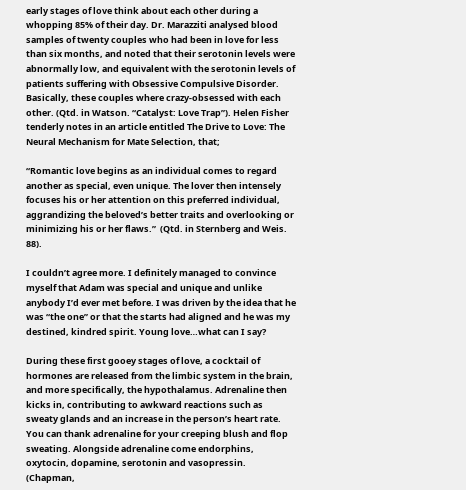early stages of love think about each other during a whopping 85% of their day. Dr. Marazziti analysed blood samples of twenty couples who had been in love for less than six months, and noted that their serotonin levels were abnormally low, and equivalent with the serotonin levels of patients suffering with Obsessive Compulsive Disorder. Basically, these couples where crazy-obsessed with each other. (Qtd. in Watson. “Catalyst: Love Trap”). Helen Fisher tenderly notes in an article entitled The Drive to Love: The Neural Mechanism for Mate Selection, that;

“Romantic love begins as an individual comes to regard another as special, even unique. The lover then intensely focuses his or her attention on this preferred individual, aggrandizing the beloved’s better traits and overlooking or minimizing his or her flaws.”  (Qtd. in Sternberg and Weis. 88).

I couldn’t agree more. I definitely managed to convince myself that Adam was special and unique and unlike anybody I’d ever met before. I was driven by the idea that he was “the one” or that the starts had aligned and he was my destined, kindred spirit. Young love…what can I say?

During these first gooey stages of love, a cocktail of hormones are released from the limbic system in the brain, and more specifically, the hypothalamus. Adrenaline then kicks in, contributing to awkward reactions such as sweaty glands and an increase in the person’s heart rate. You can thank adrenaline for your creeping blush and flop sweating. Alongside adrenaline come endorphins, oxytocin, dopamine, serotonin and vasopressin. (Chapman,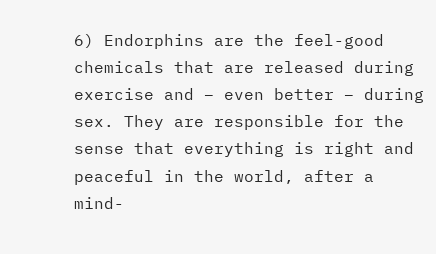6) Endorphins are the feel-good chemicals that are released during exercise and – even better – during sex. They are responsible for the sense that everything is right and peaceful in the world, after a mind-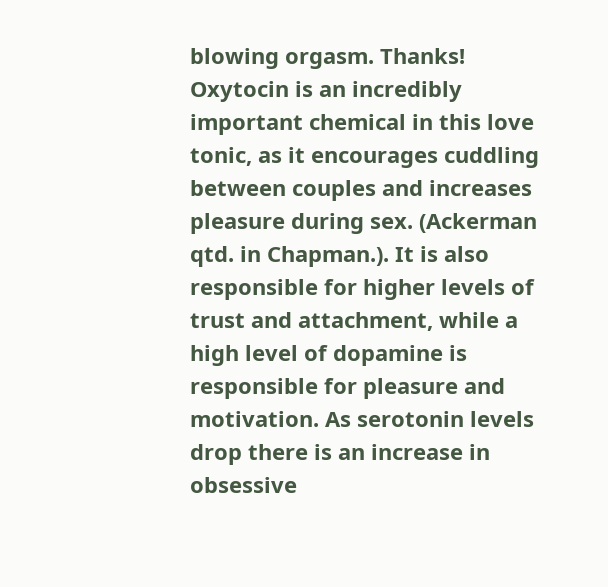blowing orgasm. Thanks! Oxytocin is an incredibly important chemical in this love tonic, as it encourages cuddling between couples and increases pleasure during sex. (Ackerman qtd. in Chapman.). It is also responsible for higher levels of trust and attachment, while a high level of dopamine is responsible for pleasure and motivation. As serotonin levels drop there is an increase in obsessive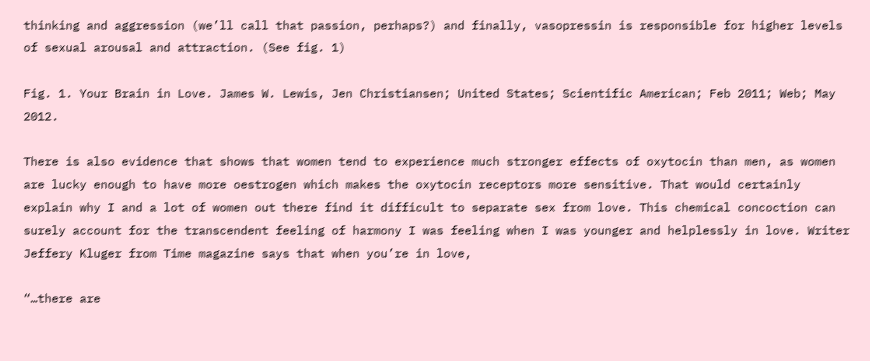thinking and aggression (we’ll call that passion, perhaps?) and finally, vasopressin is responsible for higher levels of sexual arousal and attraction. (See fig. 1)

Fig. 1. Your Brain in Love. James W. Lewis, Jen Christiansen; United States; Scientific American; Feb 2011; Web; May 2012.

There is also evidence that shows that women tend to experience much stronger effects of oxytocin than men, as women are lucky enough to have more oestrogen which makes the oxytocin receptors more sensitive. That would certainly explain why I and a lot of women out there find it difficult to separate sex from love. This chemical concoction can surely account for the transcendent feeling of harmony I was feeling when I was younger and helplessly in love. Writer Jeffery Kluger from Time magazine says that when you’re in love,

“…there are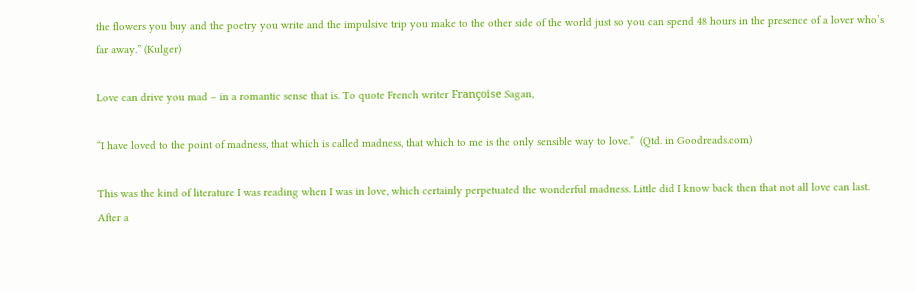the flowers you buy and the poetry you write and the impulsive trip you make to the other side of the world just so you can spend 48 hours in the presence of a lover who’s far away.” (Kulger)

Love can drive you mad – in a romantic sense that is. To quote French writer Françoise Sagan,

“I have loved to the point of madness, that which is called madness, that which to me is the only sensible way to love.”  (Qtd. in Goodreads.com)

This was the kind of literature I was reading when I was in love, which certainly perpetuated the wonderful madness. Little did I know back then that not all love can last. After a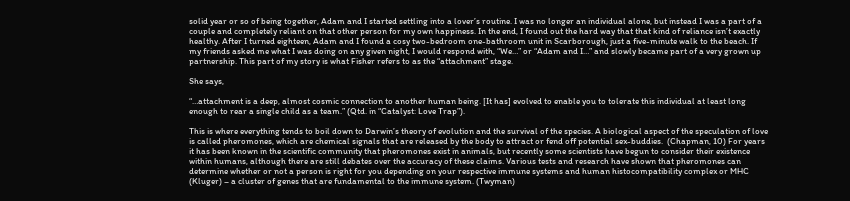solid year or so of being together, Adam and I started settling into a lover’s routine. I was no longer an individual alone, but instead I was a part of a couple and completely reliant on that other person for my own happiness. In the end, I found out the hard way that that kind of reliance isn’t exactly healthy. After I turned eighteen, Adam and I found a cosy two-bedroom one-bathroom unit in Scarborough, just a five-minute walk to the beach. If my friends asked me what I was doing on any given night, I would respond with, “We…” or “Adam and I…” and slowly became part of a very grown up partnership. This part of my story is what Fisher refers to as the “attachment” stage.

She says,

“…attachment is a deep, almost cosmic connection to another human being. [It has] evolved to enable you to tolerate this individual at least long enough to rear a single child as a team.” (Qtd. in “Catalyst: Love Trap”).

This is where everything tends to boil down to Darwin’s theory of evolution and the survival of the species. A biological aspect of the speculation of love is called pheromones, which are chemical signals that are released by the body to attract or fend off potential sex-buddies.  (Chapman, 10) For years it has been known in the scientific community that pheromones exist in animals, but recently some scientists have begun to consider their existence within humans, although there are still debates over the accuracy of these claims. Various tests and research have shown that pheromones can determine whether or not a person is right for you depending on your respective immune systems and human histocompatibility complex or MHC (Kluger) – a cluster of genes that are fundamental to the immune system. (Twyman)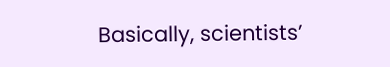Basically, scientists’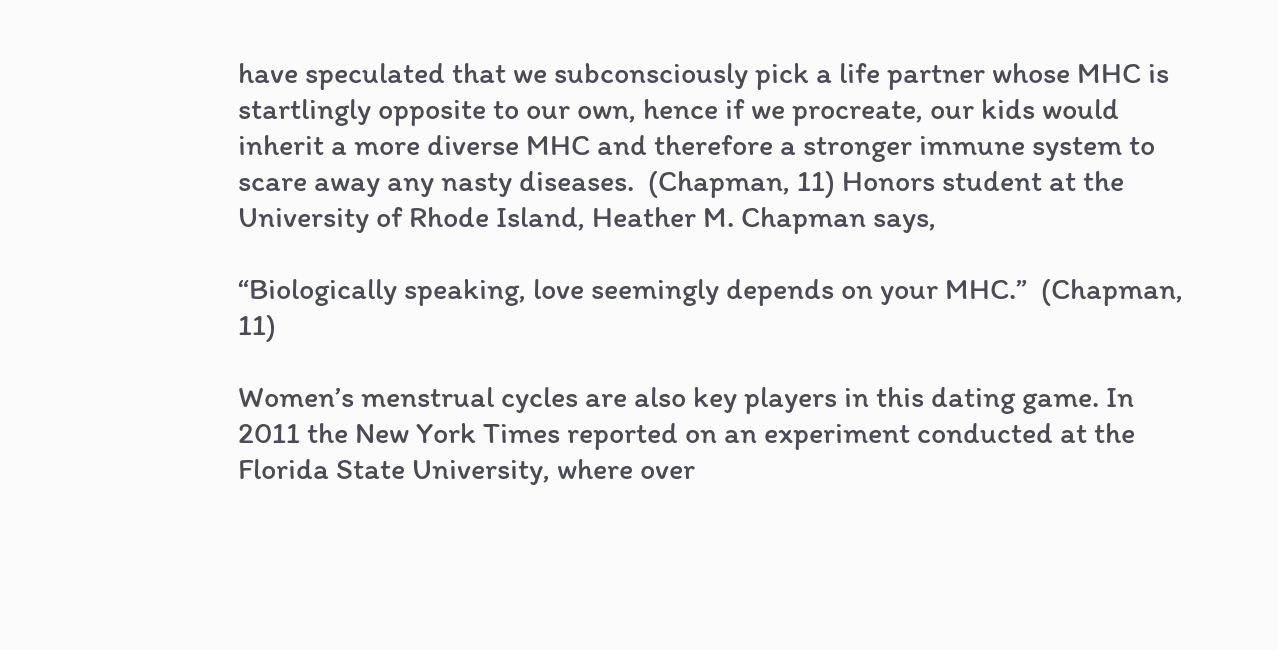have speculated that we subconsciously pick a life partner whose MHC is startlingly opposite to our own, hence if we procreate, our kids would inherit a more diverse MHC and therefore a stronger immune system to scare away any nasty diseases.  (Chapman, 11) Honors student at the University of Rhode Island, Heather M. Chapman says,

“Biologically speaking, love seemingly depends on your MHC.”  (Chapman, 11)

Women’s menstrual cycles are also key players in this dating game. In 2011 the New York Times reported on an experiment conducted at the Florida State University, where over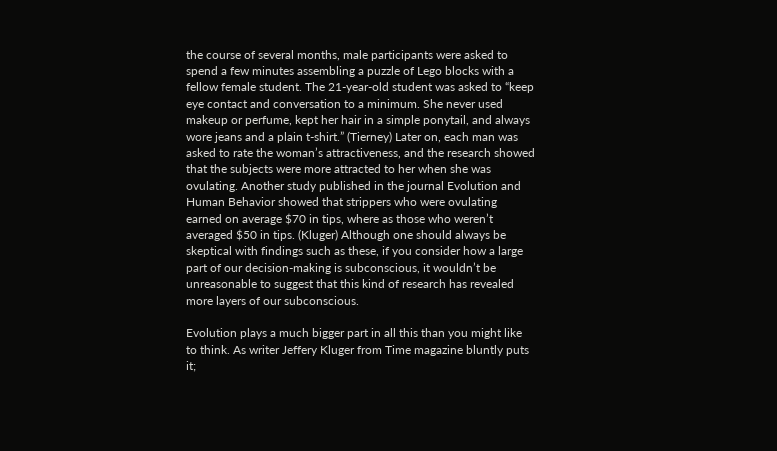the course of several months, male participants were asked to spend a few minutes assembling a puzzle of Lego blocks with a fellow female student. The 21-year-old student was asked to “keep eye contact and conversation to a minimum. She never used makeup or perfume, kept her hair in a simple ponytail, and always wore jeans and a plain t-shirt.” (Tierney) Later on, each man was asked to rate the woman’s attractiveness, and the research showed that the subjects were more attracted to her when she was ovulating. Another study published in the journal Evolution and Human Behavior showed that strippers who were ovulating earned on average $70 in tips, where as those who weren’t averaged $50 in tips. (Kluger) Although one should always be skeptical with findings such as these, if you consider how a large part of our decision-making is subconscious, it wouldn’t be unreasonable to suggest that this kind of research has revealed more layers of our subconscious.

Evolution plays a much bigger part in all this than you might like to think. As writer Jeffery Kluger from Time magazine bluntly puts it;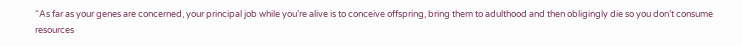“As far as your genes are concerned, your principal job while you’re alive is to conceive offspring, bring them to adulthood and then obligingly die so you don’t consume resources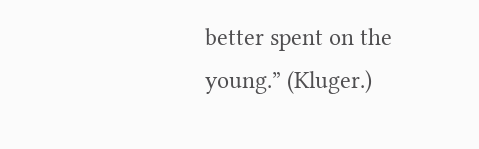better spent on the young.” (Kluger.)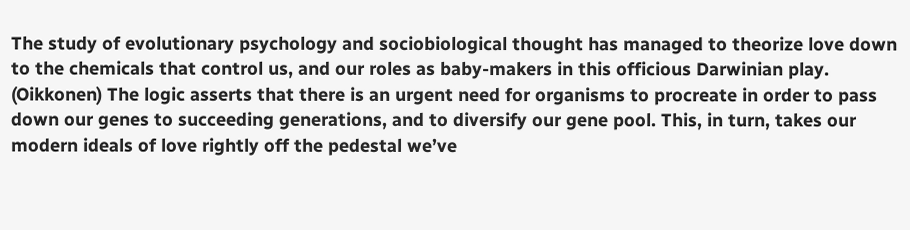The study of evolutionary psychology and sociobiological thought has managed to theorize love down to the chemicals that control us, and our roles as baby-makers in this officious Darwinian play. (Oikkonen) The logic asserts that there is an urgent need for organisms to procreate in order to pass down our genes to succeeding generations, and to diversify our gene pool. This, in turn, takes our modern ideals of love rightly off the pedestal we’ve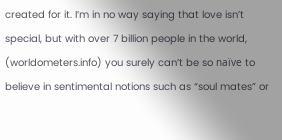created for it. I’m in no way saying that love isn’t special, but with over 7 billion people in the world, (worldometers.info) you surely can’t be so naïve to believe in sentimental notions such as “soul mates” or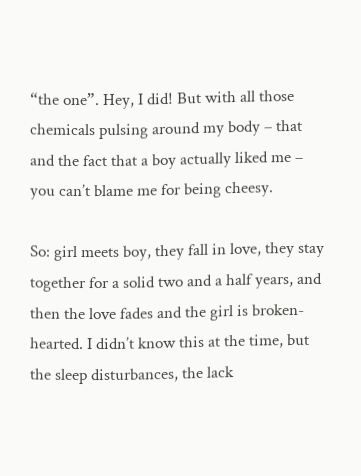“the one”. Hey, I did! But with all those chemicals pulsing around my body – that and the fact that a boy actually liked me – you can’t blame me for being cheesy.

So: girl meets boy, they fall in love, they stay together for a solid two and a half years, and then the love fades and the girl is broken-hearted. I didn’t know this at the time, but the sleep disturbances, the lack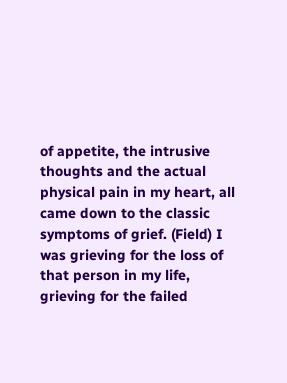of appetite, the intrusive thoughts and the actual physical pain in my heart, all came down to the classic symptoms of grief. (Field) I was grieving for the loss of that person in my life, grieving for the failed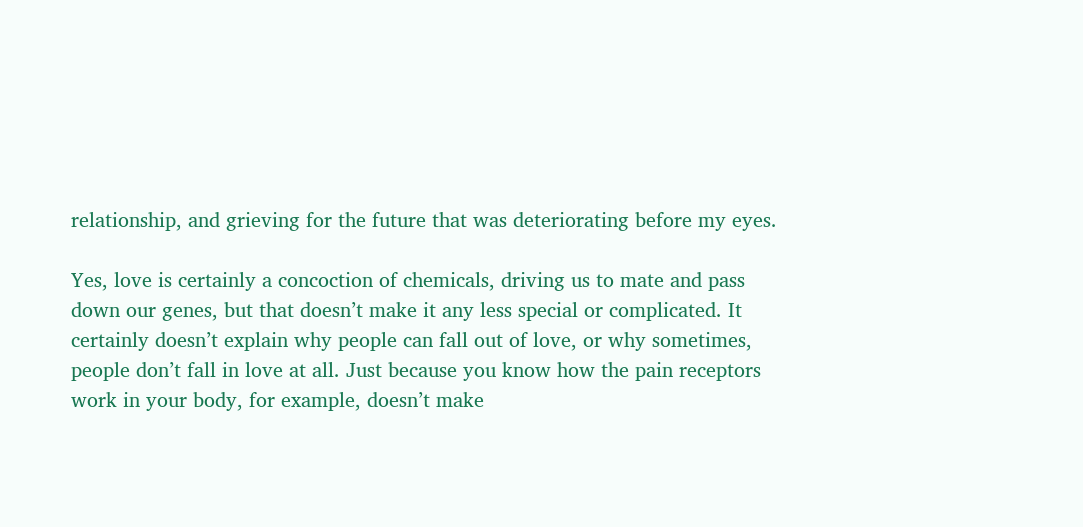relationship, and grieving for the future that was deteriorating before my eyes.

Yes, love is certainly a concoction of chemicals, driving us to mate and pass down our genes, but that doesn’t make it any less special or complicated. It certainly doesn’t explain why people can fall out of love, or why sometimes, people don’t fall in love at all. Just because you know how the pain receptors work in your body, for example, doesn’t make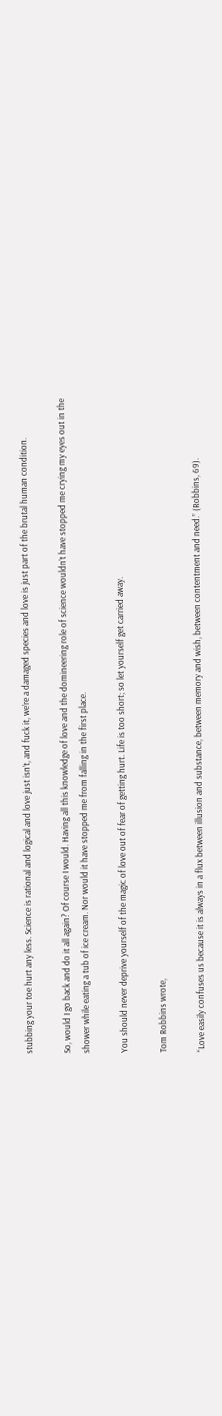stubbing your toe hurt any less. Science is rational and logical and love just isn’t, and fuck it, we’re a damaged species and love is just part of the brutal human condition.

So, would I go back and do it all again? Of course I would. Having all this knowledge of love and the domineering role of science wouldn’t have stopped me crying my eyes out in the shower while eating a tub of ice cream. Nor would it have stopped me from falling in the first place.

You should never deprive yourself of the magic of love out of fear of getting hurt. Life is too short; so let yourself get carried away.

Tom Robbins wrote,

“Love easily confuses us because it is always in a flux between illusion and substance, between memory and wish, between contentment and need.” (Robbins, 69).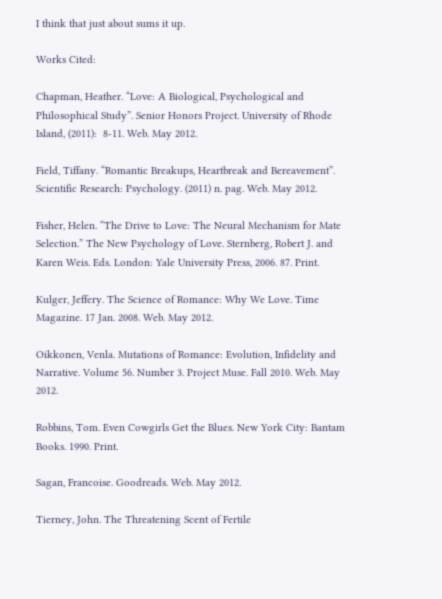I think that just about sums it up.

Works Cited:

Chapman, Heather. “Love: A Biological, Psychological and Philosophical Study”. Senior Honors Project. University of Rhode Island, (2011):  8-11. Web. May 2012.

Field, Tiffany. “Romantic Breakups, Heartbreak and Bereavement”. Scientific Research: Psychology. (2011) n. pag. Web. May 2012.

Fisher, Helen. “The Drive to Love: The Neural Mechanism for Mate Selection.” The New Psychology of Love. Sternberg, Robert J. and Karen Weis. Eds. London: Yale University Press, 2006. 87. Print.

Kulger, Jeffery. The Science of Romance: Why We Love. Time Magazine. 17 Jan. 2008. Web. May 2012.

Oikkonen, Venla. Mutations of Romance: Evolution, Infidelity and Narrative. Volume 56. Number 3. Project Muse. Fall 2010. Web. May 2012.

Robbins, Tom. Even Cowgirls Get the Blues. New York City: Bantam Books. 1990. Print.

Sagan, Francoise. Goodreads. Web. May 2012.

Tierney, John. The Threatening Scent of Fertile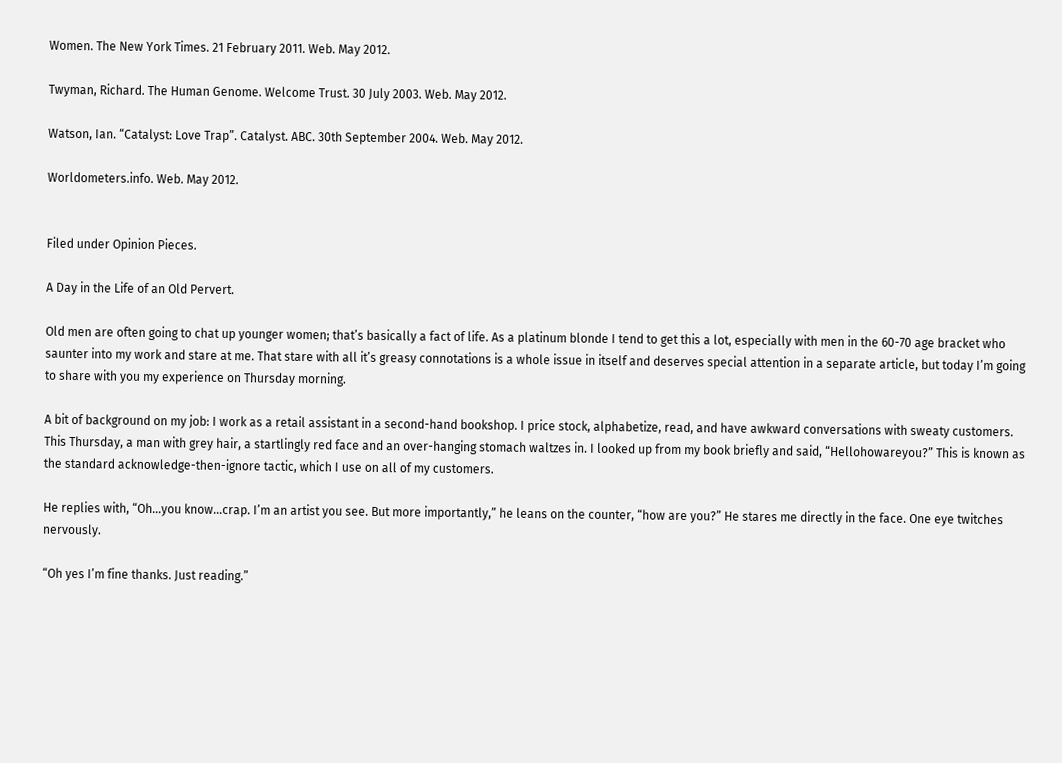Women. The New York Times. 21 February 2011. Web. May 2012.

Twyman, Richard. The Human Genome. Welcome Trust. 30 July 2003. Web. May 2012.

Watson, Ian. “Catalyst: Love Trap”. Catalyst. ABC. 30th September 2004. Web. May 2012.

Worldometers.info. Web. May 2012.


Filed under Opinion Pieces.

A Day in the Life of an Old Pervert.

Old men are often going to chat up younger women; that’s basically a fact of life. As a platinum blonde I tend to get this a lot, especially with men in the 60-70 age bracket who saunter into my work and stare at me. That stare with all it’s greasy connotations is a whole issue in itself and deserves special attention in a separate article, but today I’m going to share with you my experience on Thursday morning.

A bit of background on my job: I work as a retail assistant in a second-hand bookshop. I price stock, alphabetize, read, and have awkward conversations with sweaty customers. This Thursday, a man with grey hair, a startlingly red face and an over-hanging stomach waltzes in. I looked up from my book briefly and said, “Hellohowareyou?” This is known as the standard acknowledge-then-ignore tactic, which I use on all of my customers.

He replies with, “Oh…you know…crap. I’m an artist you see. But more importantly,” he leans on the counter, “how are you?” He stares me directly in the face. One eye twitches nervously.

“Oh yes I’m fine thanks. Just reading.”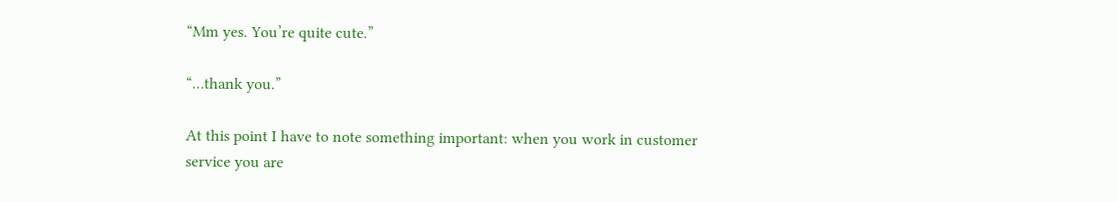“Mm yes. You’re quite cute.”

“…thank you.”

At this point I have to note something important: when you work in customer service you are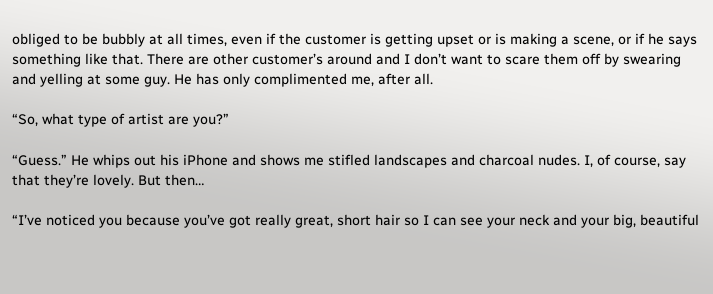obliged to be bubbly at all times, even if the customer is getting upset or is making a scene, or if he says something like that. There are other customer’s around and I don’t want to scare them off by swearing and yelling at some guy. He has only complimented me, after all.

“So, what type of artist are you?”

“Guess.” He whips out his iPhone and shows me stifled landscapes and charcoal nudes. I, of course, say that they’re lovely. But then…

“I’ve noticed you because you’ve got really great, short hair so I can see your neck and your big, beautiful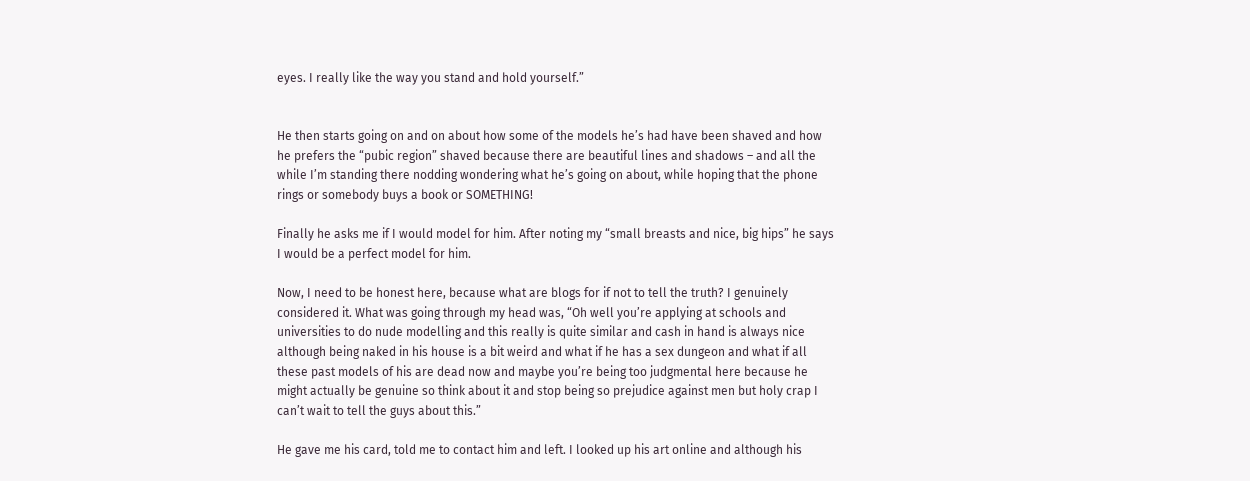eyes. I really like the way you stand and hold yourself.”


He then starts going on and on about how some of the models he’s had have been shaved and how he prefers the “pubic region” shaved because there are beautiful lines and shadows – and all the while I’m standing there nodding wondering what he’s going on about, while hoping that the phone rings or somebody buys a book or SOMETHING!

Finally he asks me if I would model for him. After noting my “small breasts and nice, big hips” he says I would be a perfect model for him.

Now, I need to be honest here, because what are blogs for if not to tell the truth? I genuinely considered it. What was going through my head was, “Oh well you’re applying at schools and universities to do nude modelling and this really is quite similar and cash in hand is always nice although being naked in his house is a bit weird and what if he has a sex dungeon and what if all these past models of his are dead now and maybe you’re being too judgmental here because he might actually be genuine so think about it and stop being so prejudice against men but holy crap I can’t wait to tell the guys about this.”

He gave me his card, told me to contact him and left. I looked up his art online and although his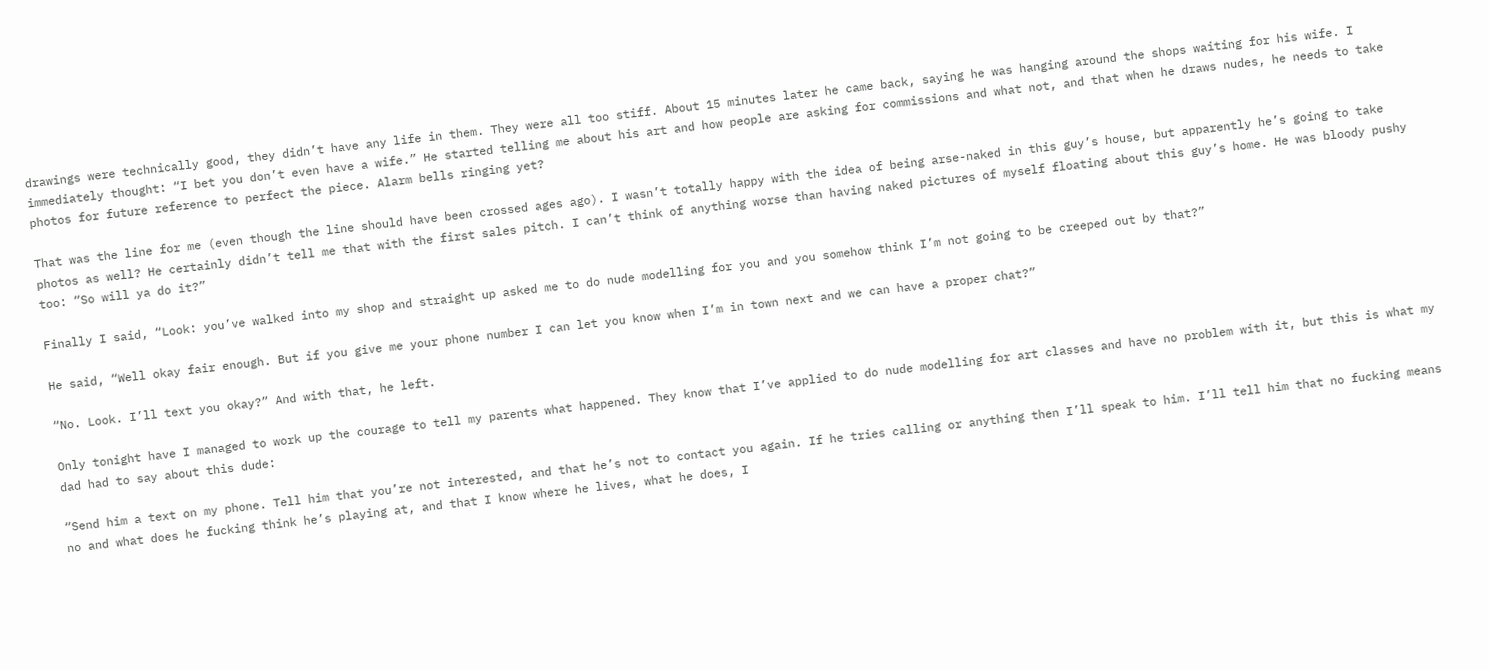drawings were technically good, they didn’t have any life in them. They were all too stiff. About 15 minutes later he came back, saying he was hanging around the shops waiting for his wife. I immediately thought: “I bet you don’t even have a wife.” He started telling me about his art and how people are asking for commissions and what not, and that when he draws nudes, he needs to take photos for future reference to perfect the piece. Alarm bells ringing yet?

That was the line for me (even though the line should have been crossed ages ago). I wasn’t totally happy with the idea of being arse-naked in this guy’s house, but apparently he’s going to take photos as well? He certainly didn’t tell me that with the first sales pitch. I can’t think of anything worse than having naked pictures of myself floating about this guy’s home. He was bloody pushy too: “So will ya do it?”

Finally I said, “Look: you’ve walked into my shop and straight up asked me to do nude modelling for you and you somehow think I’m not going to be creeped out by that?”

He said, “Well okay fair enough. But if you give me your phone number I can let you know when I’m in town next and we can have a proper chat?”

“No. Look. I’ll text you okay?” And with that, he left.

Only tonight have I managed to work up the courage to tell my parents what happened. They know that I’ve applied to do nude modelling for art classes and have no problem with it, but this is what my dad had to say about this dude:

“Send him a text on my phone. Tell him that you’re not interested, and that he’s not to contact you again. If he tries calling or anything then I’ll speak to him. I’ll tell him that no fucking means no and what does he fucking think he’s playing at, and that I know where he lives, what he does, I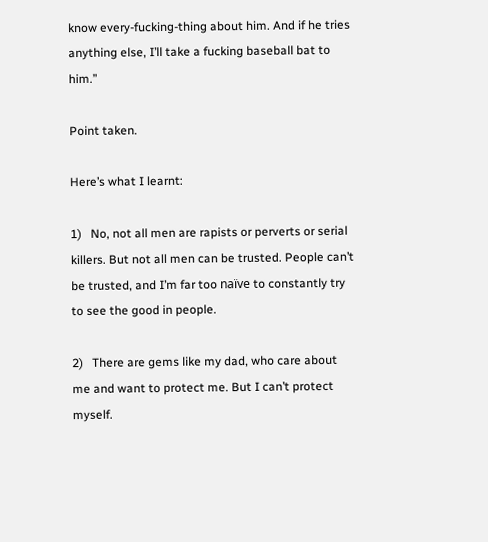know every-fucking-thing about him. And if he tries anything else, I’ll take a fucking baseball bat to him.”

Point taken.

Here’s what I learnt:

1)   No, not all men are rapists or perverts or serial killers. But not all men can be trusted. People can’t be trusted, and I’m far too naïve to constantly try to see the good in people.

2)   There are gems like my dad, who care about me and want to protect me. But I can’t protect myself.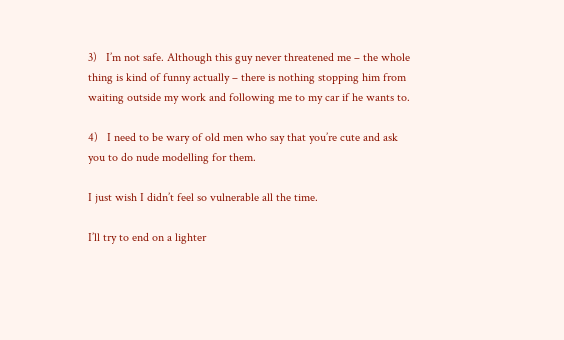3)   I’m not safe. Although this guy never threatened me – the whole thing is kind of funny actually – there is nothing stopping him from waiting outside my work and following me to my car if he wants to.

4)   I need to be wary of old men who say that you’re cute and ask you to do nude modelling for them.

I just wish I didn’t feel so vulnerable all the time.

I’ll try to end on a lighter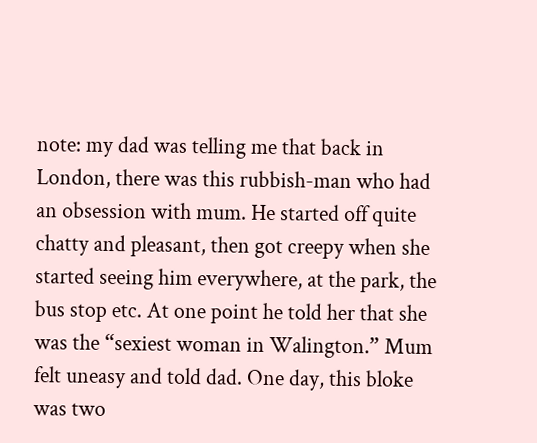note: my dad was telling me that back in London, there was this rubbish-man who had an obsession with mum. He started off quite chatty and pleasant, then got creepy when she started seeing him everywhere, at the park, the bus stop etc. At one point he told her that she was the “sexiest woman in Walington.” Mum felt uneasy and told dad. One day, this bloke was two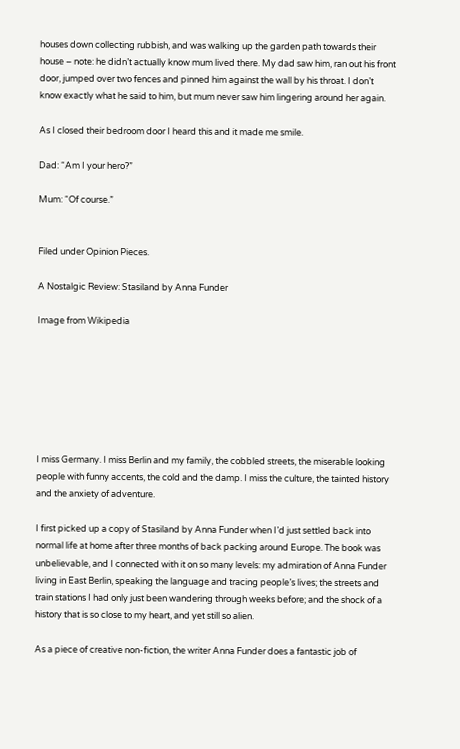houses down collecting rubbish, and was walking up the garden path towards their house – note: he didn’t actually know mum lived there. My dad saw him, ran out his front door, jumped over two fences and pinned him against the wall by his throat. I don’t know exactly what he said to him, but mum never saw him lingering around her again.

As I closed their bedroom door I heard this and it made me smile.

Dad: “Am I your hero?”

Mum: “Of course.”


Filed under Opinion Pieces.

A Nostalgic Review: Stasiland by Anna Funder

Image from Wikipedia







I miss Germany. I miss Berlin and my family, the cobbled streets, the miserable looking people with funny accents, the cold and the damp. I miss the culture, the tainted history and the anxiety of adventure.

I first picked up a copy of Stasiland by Anna Funder when I’d just settled back into normal life at home after three months of back packing around Europe. The book was unbelievable, and I connected with it on so many levels: my admiration of Anna Funder living in East Berlin, speaking the language and tracing people’s lives; the streets and train stations I had only just been wandering through weeks before; and the shock of a history that is so close to my heart, and yet still so alien.

As a piece of creative non-fiction, the writer Anna Funder does a fantastic job of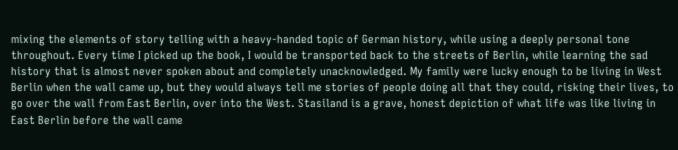mixing the elements of story telling with a heavy-handed topic of German history, while using a deeply personal tone throughout. Every time I picked up the book, I would be transported back to the streets of Berlin, while learning the sad history that is almost never spoken about and completely unacknowledged. My family were lucky enough to be living in West Berlin when the wall came up, but they would always tell me stories of people doing all that they could, risking their lives, to go over the wall from East Berlin, over into the West. Stasiland is a grave, honest depiction of what life was like living in East Berlin before the wall came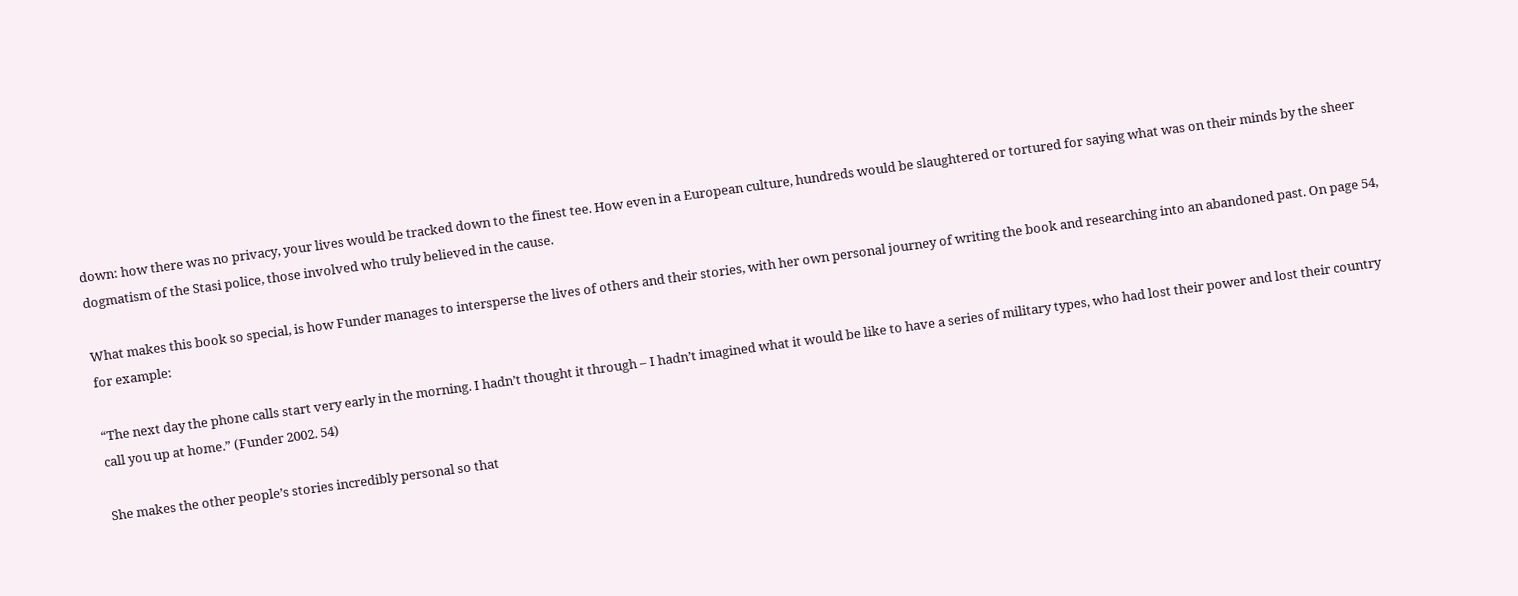down: how there was no privacy, your lives would be tracked down to the finest tee. How even in a European culture, hundreds would be slaughtered or tortured for saying what was on their minds by the sheer dogmatism of the Stasi police, those involved who truly believed in the cause.

What makes this book so special, is how Funder manages to intersperse the lives of others and their stories, with her own personal journey of writing the book and researching into an abandoned past. On page 54, for example:

“The next day the phone calls start very early in the morning. I hadn’t thought it through – I hadn’t imagined what it would be like to have a series of military types, who had lost their power and lost their country call you up at home.” (Funder 2002. 54)

She makes the other people’s stories incredibly personal so that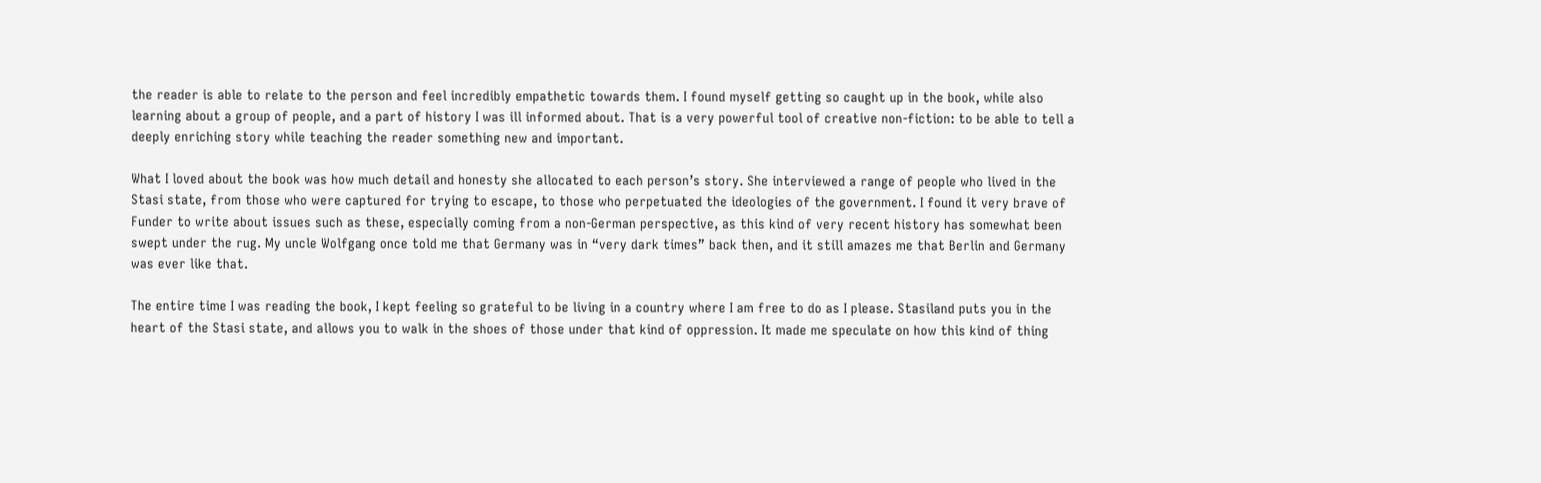the reader is able to relate to the person and feel incredibly empathetic towards them. I found myself getting so caught up in the book, while also learning about a group of people, and a part of history I was ill informed about. That is a very powerful tool of creative non-fiction: to be able to tell a deeply enriching story while teaching the reader something new and important.

What I loved about the book was how much detail and honesty she allocated to each person’s story. She interviewed a range of people who lived in the Stasi state, from those who were captured for trying to escape, to those who perpetuated the ideologies of the government. I found it very brave of Funder to write about issues such as these, especially coming from a non-German perspective, as this kind of very recent history has somewhat been swept under the rug. My uncle Wolfgang once told me that Germany was in “very dark times” back then, and it still amazes me that Berlin and Germany was ever like that.

The entire time I was reading the book, I kept feeling so grateful to be living in a country where I am free to do as I please. Stasiland puts you in the heart of the Stasi state, and allows you to walk in the shoes of those under that kind of oppression. It made me speculate on how this kind of thing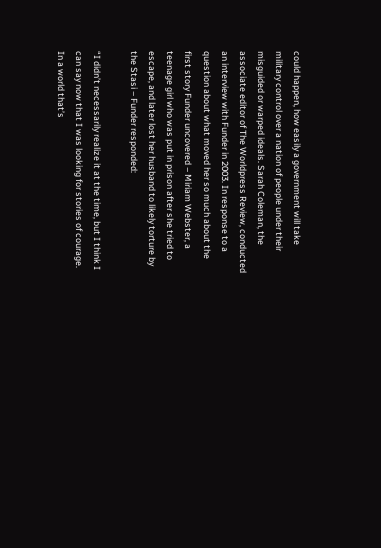could happen, how easily a government will take military control over a nation of people under their misguided or warped ideals. Sarah Coleman, the associate editor of The Worldpress Review, conducted an interview with Funder in 2003. In response to a question about what moved her so much about the first story Funder uncovered – Miriam Webster, a teenage girl who was put in prison after she tried to escape, and later lost her husband to likely torture by the Stasi – Funder responded:

“I didn’t necessarily realize it at the time, but I think I can say now that I was looking for stories of courage. In a world that’s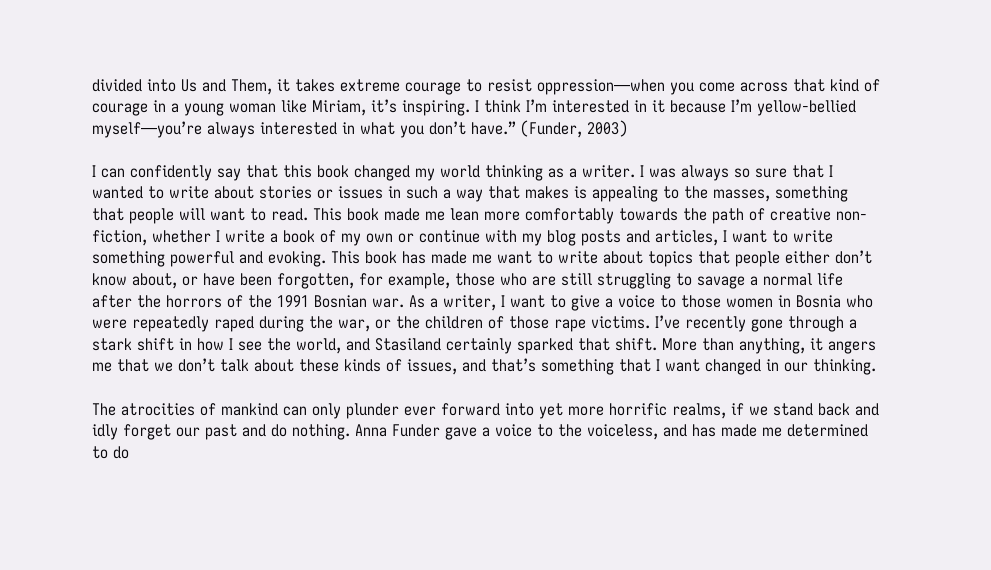divided into Us and Them, it takes extreme courage to resist oppression—when you come across that kind of courage in a young woman like Miriam, it’s inspiring. I think I’m interested in it because I’m yellow-bellied myself—you’re always interested in what you don’t have.” (Funder, 2003)

I can confidently say that this book changed my world thinking as a writer. I was always so sure that I wanted to write about stories or issues in such a way that makes is appealing to the masses, something that people will want to read. This book made me lean more comfortably towards the path of creative non-fiction, whether I write a book of my own or continue with my blog posts and articles, I want to write something powerful and evoking. This book has made me want to write about topics that people either don’t know about, or have been forgotten, for example, those who are still struggling to savage a normal life after the horrors of the 1991 Bosnian war. As a writer, I want to give a voice to those women in Bosnia who were repeatedly raped during the war, or the children of those rape victims. I’ve recently gone through a stark shift in how I see the world, and Stasiland certainly sparked that shift. More than anything, it angers me that we don’t talk about these kinds of issues, and that’s something that I want changed in our thinking.

The atrocities of mankind can only plunder ever forward into yet more horrific realms, if we stand back and idly forget our past and do nothing. Anna Funder gave a voice to the voiceless, and has made me determined to do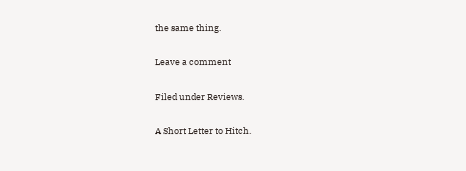the same thing.

Leave a comment

Filed under Reviews.

A Short Letter to Hitch.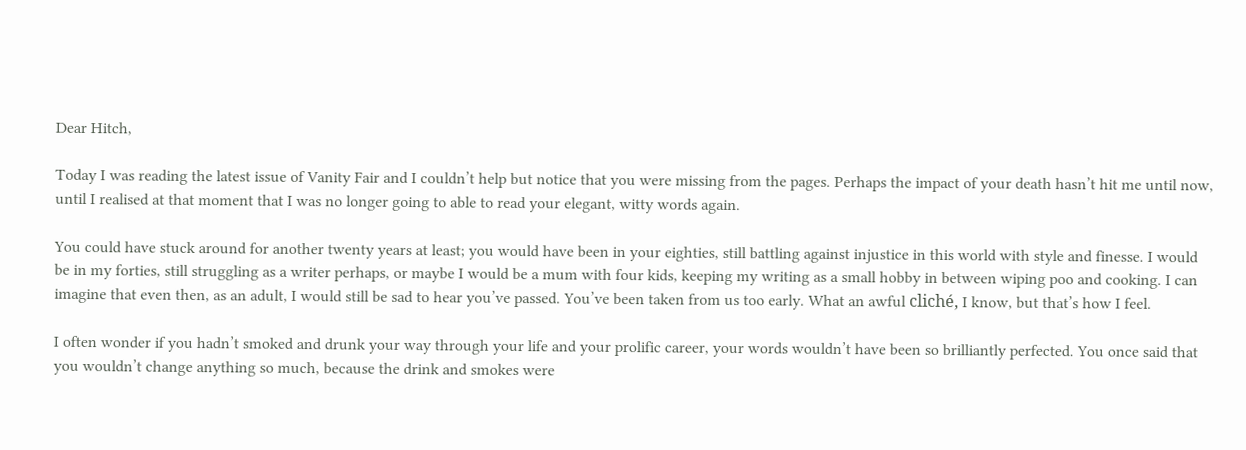Dear Hitch,

Today I was reading the latest issue of Vanity Fair and I couldn’t help but notice that you were missing from the pages. Perhaps the impact of your death hasn’t hit me until now, until I realised at that moment that I was no longer going to able to read your elegant, witty words again.

You could have stuck around for another twenty years at least; you would have been in your eighties, still battling against injustice in this world with style and finesse. I would be in my forties, still struggling as a writer perhaps, or maybe I would be a mum with four kids, keeping my writing as a small hobby in between wiping poo and cooking. I can imagine that even then, as an adult, I would still be sad to hear you’ve passed. You’ve been taken from us too early. What an awful cliché, I know, but that’s how I feel.

I often wonder if you hadn’t smoked and drunk your way through your life and your prolific career, your words wouldn’t have been so brilliantly perfected. You once said that you wouldn’t change anything so much, because the drink and smokes were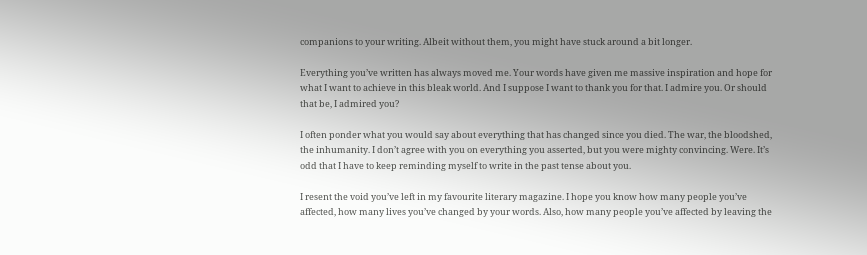companions to your writing. Albeit without them, you might have stuck around a bit longer.

Everything you’ve written has always moved me. Your words have given me massive inspiration and hope for what I want to achieve in this bleak world. And I suppose I want to thank you for that. I admire you. Or should that be, I admired you?

I often ponder what you would say about everything that has changed since you died. The war, the bloodshed, the inhumanity. I don’t agree with you on everything you asserted, but you were mighty convincing. Were. It’s odd that I have to keep reminding myself to write in the past tense about you.

I resent the void you’ve left in my favourite literary magazine. I hope you know how many people you’ve affected, how many lives you’ve changed by your words. Also, how many people you’ve affected by leaving the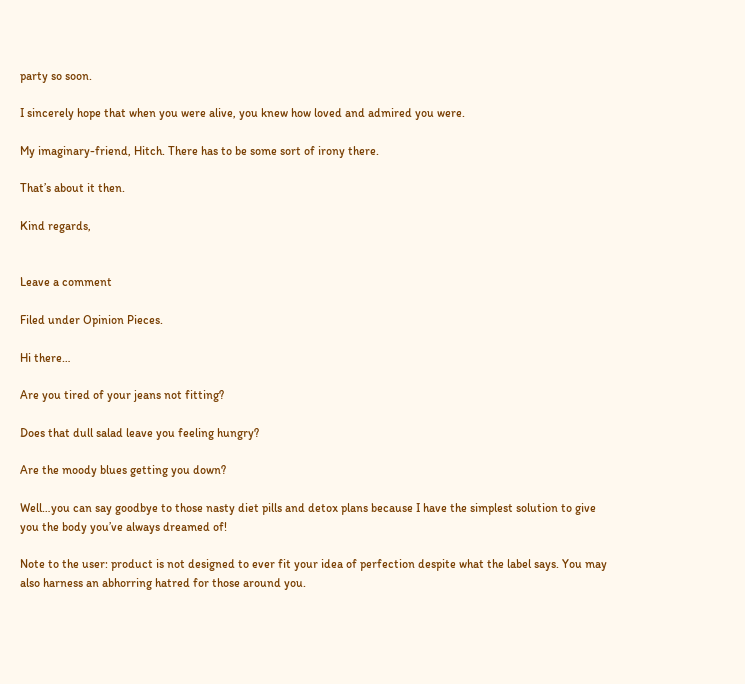party so soon.

I sincerely hope that when you were alive, you knew how loved and admired you were.

My imaginary-friend, Hitch. There has to be some sort of irony there.

That’s about it then.

Kind regards,


Leave a comment

Filed under Opinion Pieces.

Hi there…

Are you tired of your jeans not fitting?

Does that dull salad leave you feeling hungry?

Are the moody blues getting you down?

Well…you can say goodbye to those nasty diet pills and detox plans because I have the simplest solution to give you the body you’ve always dreamed of!

Note to the user: product is not designed to ever fit your idea of perfection despite what the label says. You may also harness an abhorring hatred for those around you.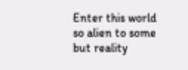Enter this world so alien to some but reality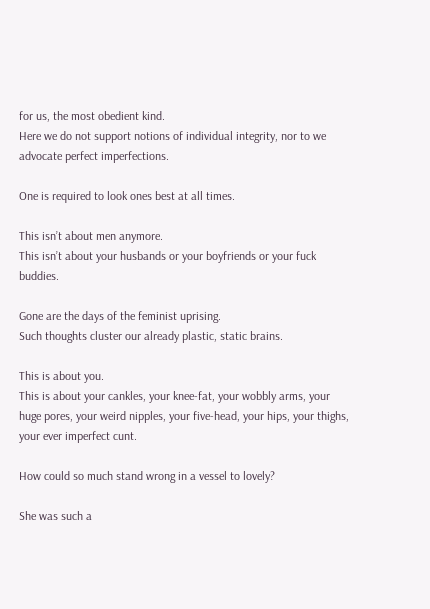for us, the most obedient kind.
Here we do not support notions of individual integrity, nor to we advocate perfect imperfections.

One is required to look ones best at all times.

This isn’t about men anymore.
This isn’t about your husbands or your boyfriends or your fuck buddies.

Gone are the days of the feminist uprising.
Such thoughts cluster our already plastic, static brains.

This is about you.
This is about your cankles, your knee-fat, your wobbly arms, your huge pores, your weird nipples, your five-head, your hips, your thighs, your ever imperfect cunt.

How could so much stand wrong in a vessel to lovely?

She was such a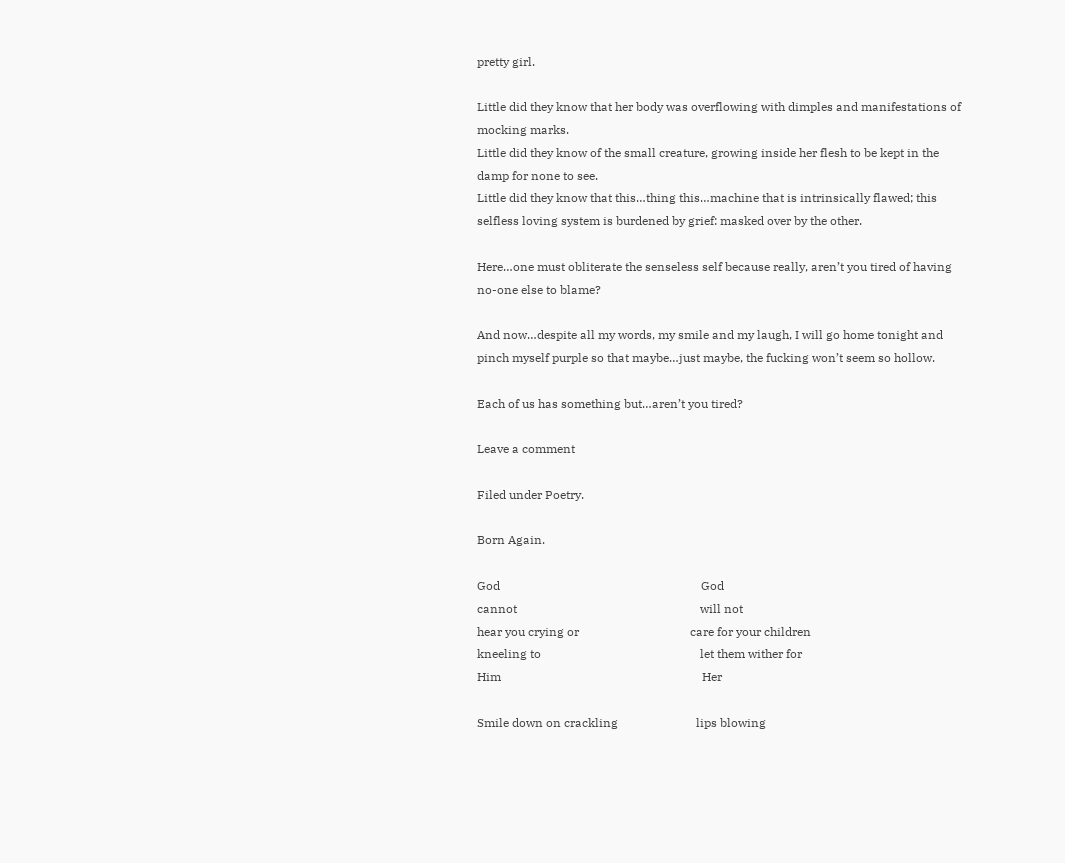pretty girl.

Little did they know that her body was overflowing with dimples and manifestations of mocking marks.
Little did they know of the small creature, growing inside her flesh to be kept in the damp for none to see.
Little did they know that this…thing this…machine that is intrinsically flawed; this selfless loving system is burdened by grief: masked over by the other.

Here…one must obliterate the senseless self because really, aren’t you tired of having no-one else to blame?

And now…despite all my words, my smile and my laugh, I will go home tonight and pinch myself purple so that maybe…just maybe, the fucking won’t seem so hollow.

Each of us has something but…aren’t you tired?

Leave a comment

Filed under Poetry.

Born Again.

God                                                                   God
cannot                                                             will not
hear you crying or                                     care for your children
kneeling to                                                     let them wither for
Him                                                                   Her

Smile down on crackling                          lips blowing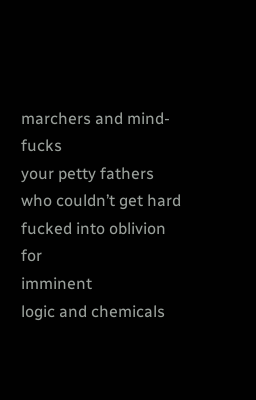marchers and mind-fucks                       your petty fathers
who couldn’t get hard                               fucked into oblivion
for                                                                      imminent
logic and chemicals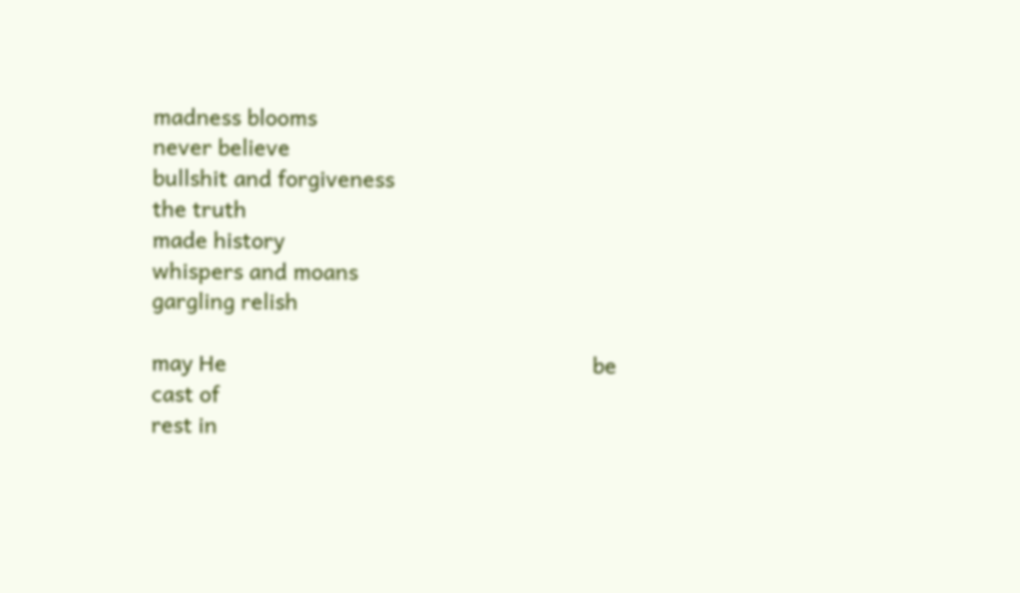madness blooms
never believe                                                bullshit and forgiveness
the truth                                                          made history
whispers and moans                                   gargling relish

may He                                                             be cast of
rest in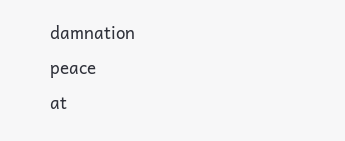damnation
peace                                                                 at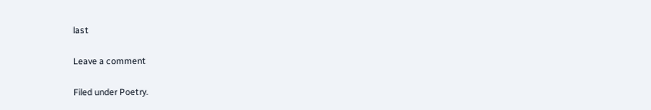last

Leave a comment

Filed under Poetry.